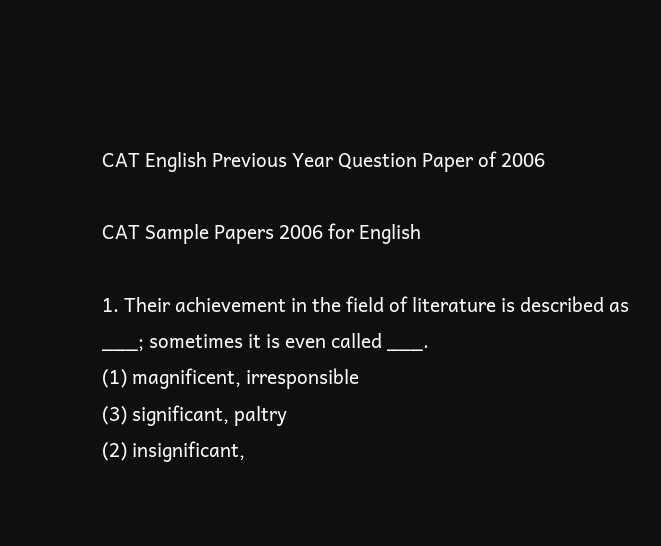CAT English Previous Year Question Paper of 2006

CAT Sample Papers 2006 for English

1. Their achievement in the field of literature is described as ___; sometimes it is even called ___.
(1) magnificent, irresponsible
(3) significant, paltry
(2) insignificant,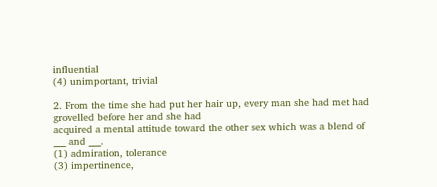influential
(4) unimportant, trivial

2. From the time she had put her hair up, every man she had met had grovelled before her and she had
acquired a mental attitude toward the other sex which was a blend of ___ and ___.
(1) admiration, tolerance
(3) impertinence,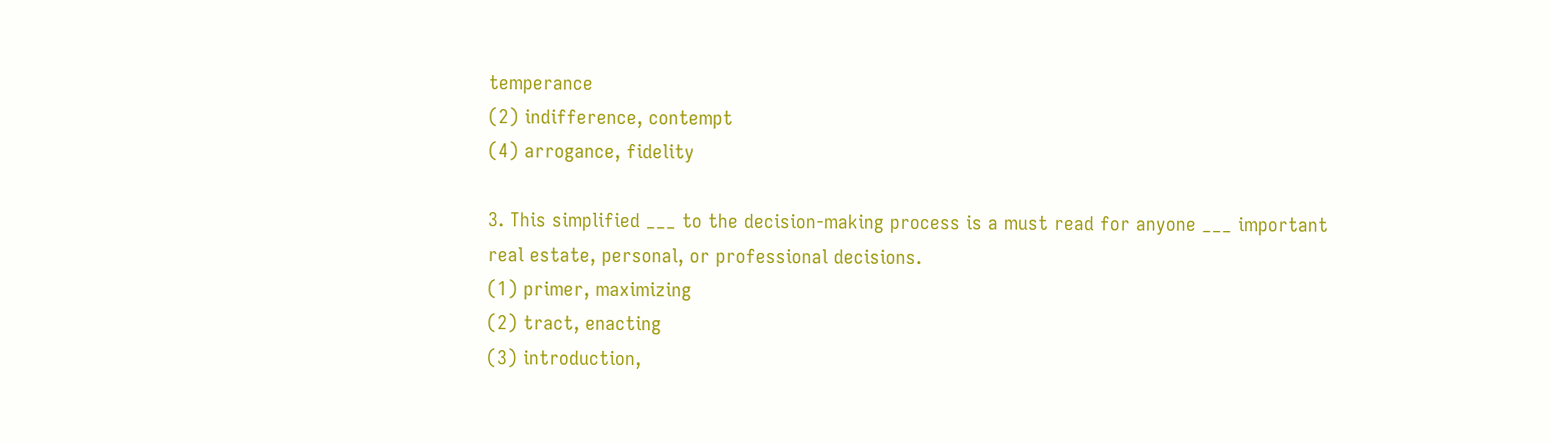temperance
(2) indifference, contempt
(4) arrogance, fidelity

3. This simplified ___ to the decision-making process is a must read for anyone ___ important
real estate, personal, or professional decisions.
(1) primer, maximizing
(2) tract, enacting
(3) introduction,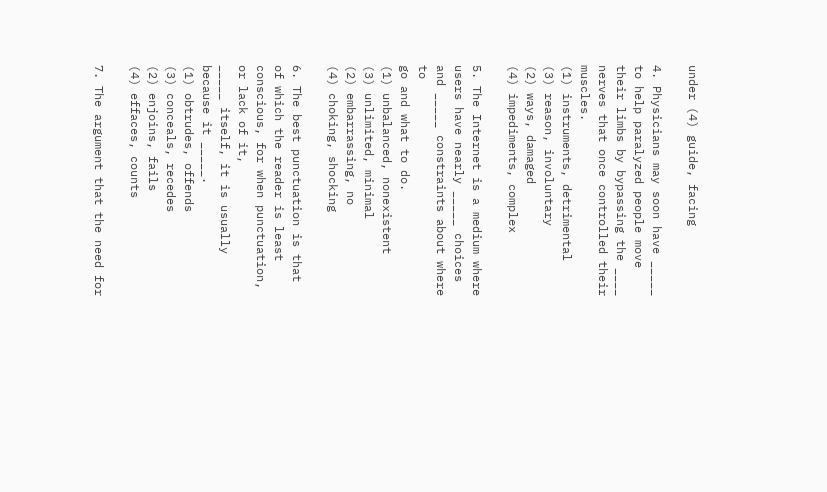under (4) guide, facing

4. Physicians may soon have _____ to help paralyzed people move their limbs by bypassing the ____
nerves that once controlled their muscles.
(1) instruments, detrimental
(3) reason, involuntary
(2) ways, damaged
(4) impediments, complex

5. The Internet is a medium where users have nearly _____ choices and _____ constraints about where to
go and what to do.
(1) unbalanced, nonexistent
(3) unlimited, minimal
(2) embarrassing, no
(4) choking, shocking

6. The best punctuation is that of which the reader is least conscious, for when punctuation, or lack of it,
_____ itself, it is usually because it _____.
(1) obtrudes, offends
(3) conceals, recedes
(2) enjoins, fails
(4) effaces, counts

7. The argument that the need for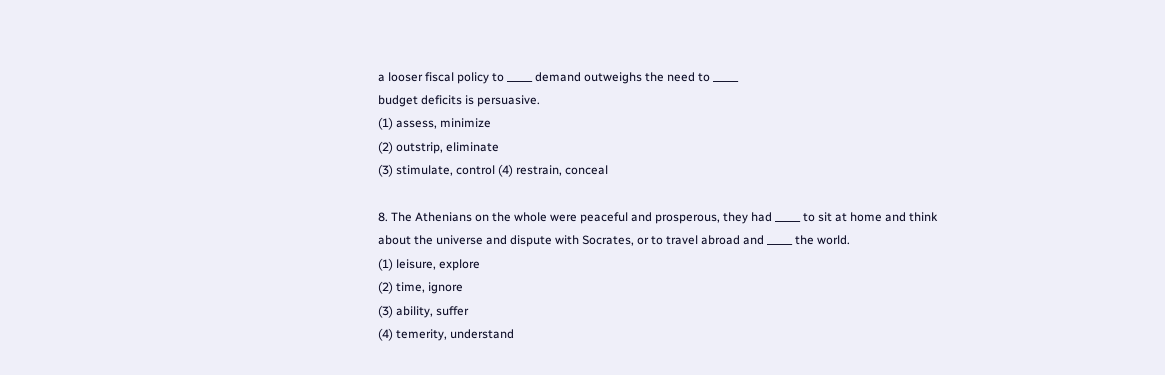a looser fiscal policy to _____ demand outweighs the need to _____
budget deficits is persuasive.
(1) assess, minimize
(2) outstrip, eliminate
(3) stimulate, control (4) restrain, conceal

8. The Athenians on the whole were peaceful and prosperous, they had _____ to sit at home and think
about the universe and dispute with Socrates, or to travel abroad and _____ the world.
(1) leisure, explore
(2) time, ignore
(3) ability, suffer
(4) temerity, understand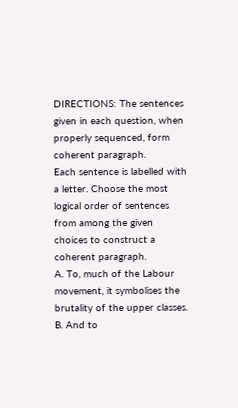DIRECTIONS: The sentences given in each question, when properly sequenced, form coherent paragraph.
Each sentence is labelled with a letter. Choose the most logical order of sentences from among the given
choices to construct a coherent paragraph.
A. To, much of the Labour movement, it symbolises the brutality of the upper classes.
B. And to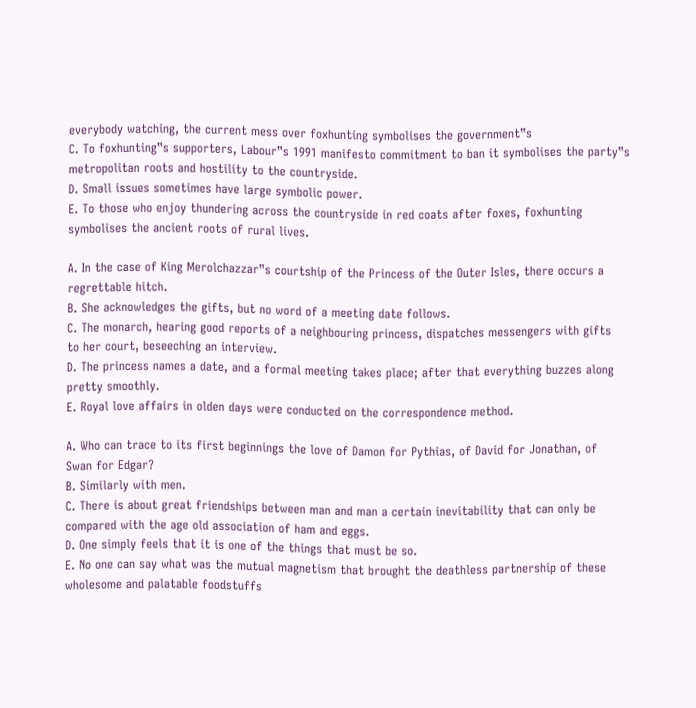everybody watching, the current mess over foxhunting symbolises the government‟s
C. To foxhunting‟s supporters, Labour‟s 1991 manifesto commitment to ban it symbolises the party‟s
metropolitan roots and hostility to the countryside.
D. Small issues sometimes have large symbolic power.
E. To those who enjoy thundering across the countryside in red coats after foxes, foxhunting
symbolises the ancient roots of rural lives.

A. In the case of King Merolchazzar‟s courtship of the Princess of the Outer Isles, there occurs a
regrettable hitch.
B. She acknowledges the gifts, but no word of a meeting date follows.
C. The monarch, hearing good reports of a neighbouring princess, dispatches messengers with gifts
to her court, beseeching an interview.
D. The princess names a date, and a formal meeting takes place; after that everything buzzes along
pretty smoothly.
E. Royal love affairs in olden days were conducted on the correspondence method.

A. Who can trace to its first beginnings the love of Damon for Pythias, of David for Jonathan, of
Swan for Edgar?
B. Similarly with men.
C. There is about great friendships between man and man a certain inevitability that can only be
compared with the age old association of ham and eggs.
D. One simply feels that it is one of the things that must be so.
E. No one can say what was the mutual magnetism that brought the deathless partnership of these
wholesome and palatable foodstuffs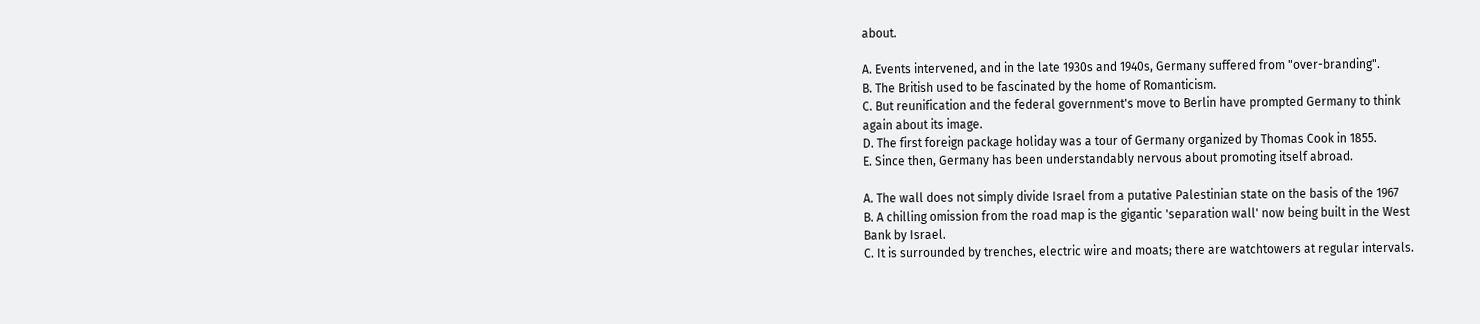about.

A. Events intervened, and in the late 1930s and 1940s, Germany suffered from "over-branding".
B. The British used to be fascinated by the home of Romanticism.
C. But reunification and the federal government's move to Berlin have prompted Germany to think
again about its image.
D. The first foreign package holiday was a tour of Germany organized by Thomas Cook in 1855.
E. Since then, Germany has been understandably nervous about promoting itself abroad.

A. The wall does not simply divide Israel from a putative Palestinian state on the basis of the 1967
B. A chilling omission from the road map is the gigantic 'separation wall' now being built in the West
Bank by Israel.
C. It is surrounded by trenches, electric wire and moats; there are watchtowers at regular intervals.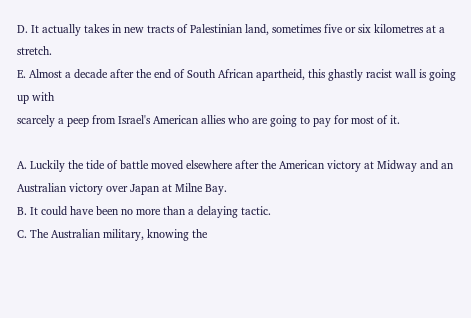D. It actually takes in new tracts of Palestinian land, sometimes five or six kilometres at a stretch.
E. Almost a decade after the end of South African apartheid, this ghastly racist wall is going up with
scarcely a peep from Israel's American allies who are going to pay for most of it.

A. Luckily the tide of battle moved elsewhere after the American victory at Midway and an
Australian victory over Japan at Milne Bay.
B. It could have been no more than a delaying tactic.
C. The Australian military, knowing the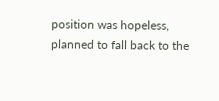position was hopeless, planned to fall back to the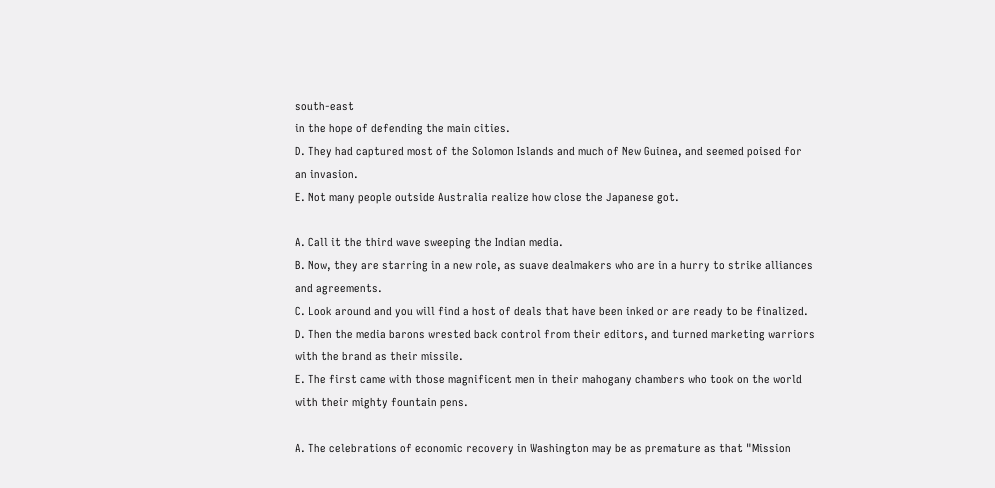south-east
in the hope of defending the main cities.
D. They had captured most of the Solomon Islands and much of New Guinea, and seemed poised for
an invasion.
E. Not many people outside Australia realize how close the Japanese got.

A. Call it the third wave sweeping the Indian media.
B. Now, they are starring in a new role, as suave dealmakers who are in a hurry to strike alliances
and agreements.
C. Look around and you will find a host of deals that have been inked or are ready to be finalized.
D. Then the media barons wrested back control from their editors, and turned marketing warriors
with the brand as their missile.
E. The first came with those magnificent men in their mahogany chambers who took on the world
with their mighty fountain pens.

A. The celebrations of economic recovery in Washington may be as premature as that "Mission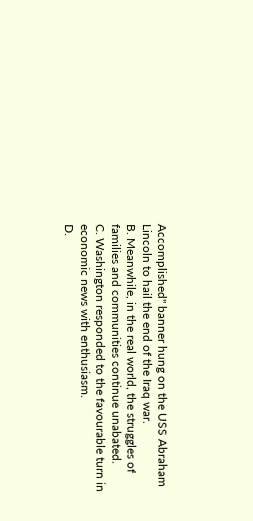Accomplished" banner hung on the USS Abraham Lincoln to hail the end of the Iraq war.
B. Meanwhile, in the real world, the struggles of families and communities continue unabated.
C. Washington responded to the favourable turn in economic news with enthusiasm.
D.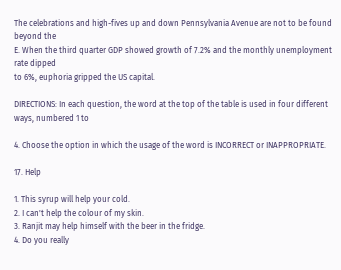The celebrations and high-fives up and down Pennsylvania Avenue are not to be found beyond the
E. When the third quarter GDP showed growth of 7.2% and the monthly unemployment rate dipped
to 6%, euphoria gripped the US capital.

DIRECTIONS: In each question, the word at the top of the table is used in four different ways, numbered 1 to

4. Choose the option in which the usage of the word is INCORRECT or INAPPROPRIATE.

17. Help

1. This syrup will help your cold.
2. I can't help the colour of my skin.
3. Ranjit may help himself with the beer in the fridge.
4. Do you really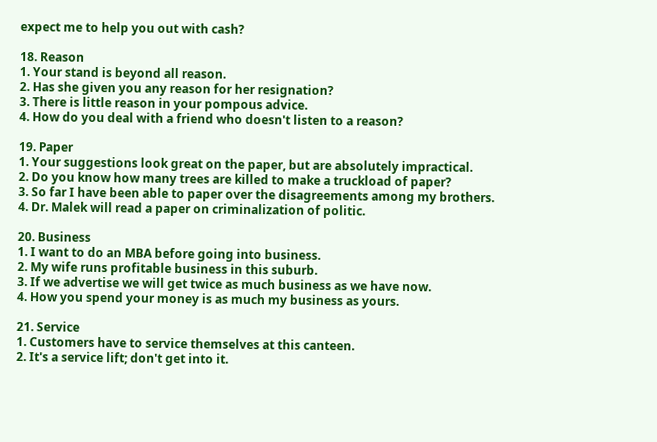expect me to help you out with cash?

18. Reason
1. Your stand is beyond all reason.
2. Has she given you any reason for her resignation?
3. There is little reason in your pompous advice.
4. How do you deal with a friend who doesn't listen to a reason?

19. Paper
1. Your suggestions look great on the paper, but are absolutely impractical.
2. Do you know how many trees are killed to make a truckload of paper?
3. So far I have been able to paper over the disagreements among my brothers.
4. Dr. Malek will read a paper on criminalization of politic.

20. Business
1. I want to do an MBA before going into business.
2. My wife runs profitable business in this suburb.
3. If we advertise we will get twice as much business as we have now.
4. How you spend your money is as much my business as yours.

21. Service
1. Customers have to service themselves at this canteen.
2. It's a service lift; don't get into it.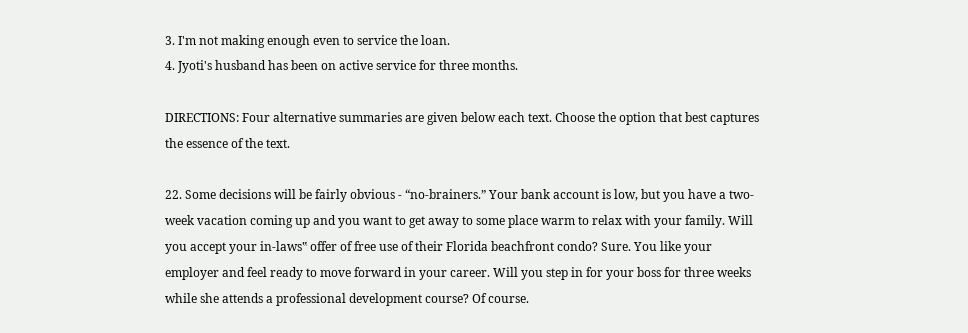3. I'm not making enough even to service the loan.
4. Jyoti's husband has been on active service for three months.

DIRECTIONS: Four alternative summaries are given below each text. Choose the option that best captures
the essence of the text.

22. Some decisions will be fairly obvious - “no-brainers.” Your bank account is low, but you have a two-
week vacation coming up and you want to get away to some place warm to relax with your family. Will
you accept your in-laws‟ offer of free use of their Florida beachfront condo? Sure. You like your
employer and feel ready to move forward in your career. Will you step in for your boss for three weeks
while she attends a professional development course? Of course.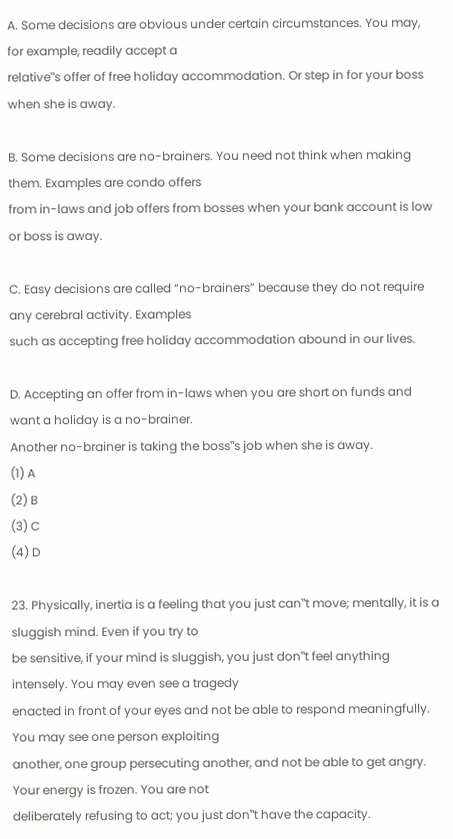A. Some decisions are obvious under certain circumstances. You may, for example, readily accept a
relative‟s offer of free holiday accommodation. Or step in for your boss when she is away.

B. Some decisions are no-brainers. You need not think when making them. Examples are condo offers
from in-laws and job offers from bosses when your bank account is low or boss is away.

C. Easy decisions are called “no-brainers” because they do not require any cerebral activity. Examples
such as accepting free holiday accommodation abound in our lives.

D. Accepting an offer from in-laws when you are short on funds and want a holiday is a no-brainer.
Another no-brainer is taking the boss‟s job when she is away.
(1) A
(2) B
(3) C
(4) D

23. Physically, inertia is a feeling that you just can‟t move; mentally, it is a sluggish mind. Even if you try to
be sensitive, if your mind is sluggish, you just don‟t feel anything intensely. You may even see a tragedy
enacted in front of your eyes and not be able to respond meaningfully. You may see one person exploiting
another, one group persecuting another, and not be able to get angry. Your energy is frozen. You are not
deliberately refusing to act; you just don‟t have the capacity.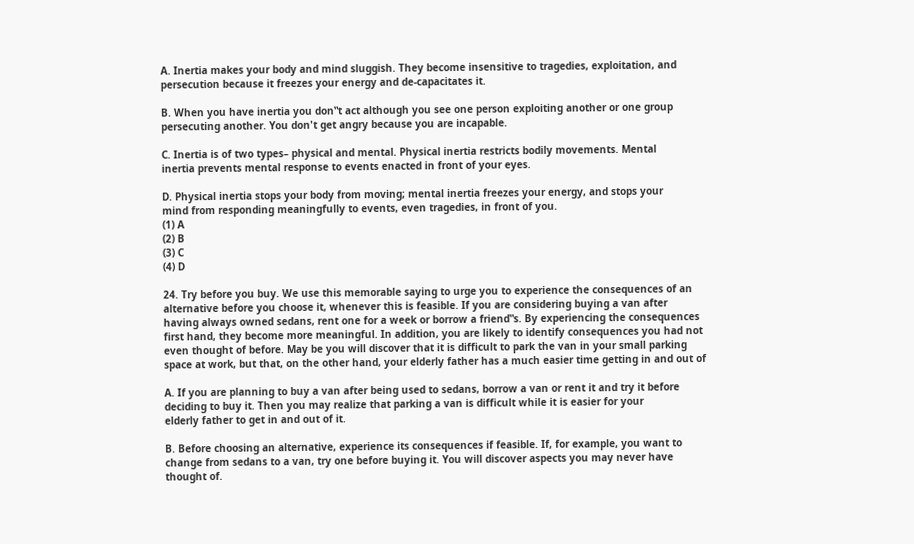A. Inertia makes your body and mind sluggish. They become insensitive to tragedies, exploitation, and
persecution because it freezes your energy and de-capacitates it.

B. When you have inertia you don‟t act although you see one person exploiting another or one group
persecuting another. You don't get angry because you are incapable.

C. Inertia is of two types– physical and mental. Physical inertia restricts bodily movements. Mental
inertia prevents mental response to events enacted in front of your eyes.

D. Physical inertia stops your body from moving; mental inertia freezes your energy, and stops your
mind from responding meaningfully to events, even tragedies, in front of you.
(1) A
(2) B
(3) C
(4) D

24. Try before you buy. We use this memorable saying to urge you to experience the consequences of an
alternative before you choose it, whenever this is feasible. If you are considering buying a van after
having always owned sedans, rent one for a week or borrow a friend‟s. By experiencing the consequences
first hand, they become more meaningful. In addition, you are likely to identify consequences you had not
even thought of before. May be you will discover that it is difficult to park the van in your small parking
space at work, but that, on the other hand, your elderly father has a much easier time getting in and out of

A. If you are planning to buy a van after being used to sedans, borrow a van or rent it and try it before
deciding to buy it. Then you may realize that parking a van is difficult while it is easier for your
elderly father to get in and out of it.

B. Before choosing an alternative, experience its consequences if feasible. If, for example, you want to
change from sedans to a van, try one before buying it. You will discover aspects you may never have
thought of.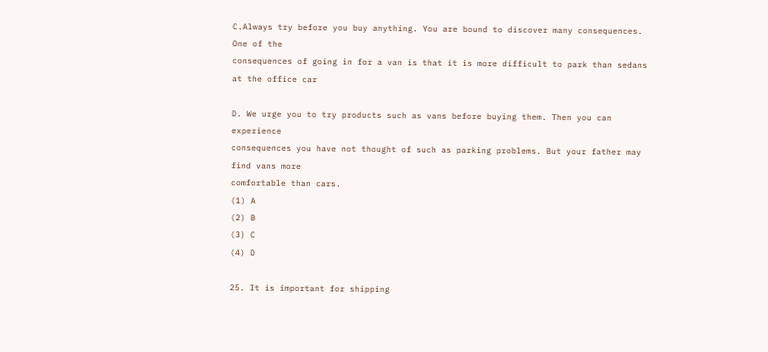C.Always try before you buy anything. You are bound to discover many consequences. One of the
consequences of going in for a van is that it is more difficult to park than sedans at the office car

D. We urge you to try products such as vans before buying them. Then you can experience
consequences you have not thought of such as parking problems. But your father may find vans more
comfortable than cars.
(1) A
(2) B
(3) C
(4) D

25. It is important for shipping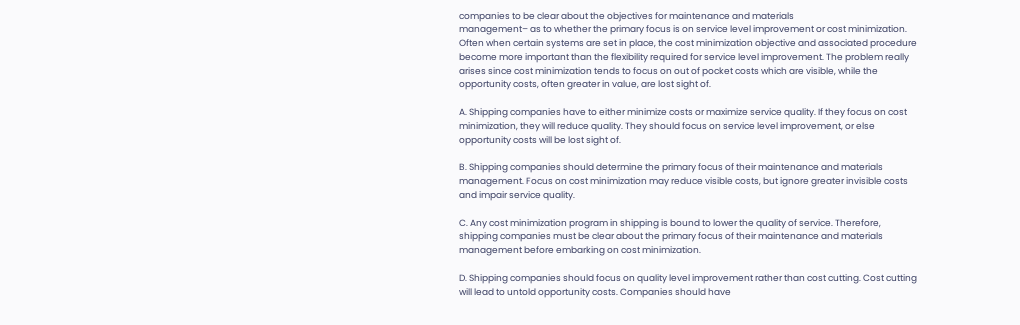companies to be clear about the objectives for maintenance and materials
management– as to whether the primary focus is on service level improvement or cost minimization.
Often when certain systems are set in place, the cost minimization objective and associated procedure
become more important than the flexibility required for service level improvement. The problem really
arises since cost minimization tends to focus on out of pocket costs which are visible, while the
opportunity costs, often greater in value, are lost sight of.

A. Shipping companies have to either minimize costs or maximize service quality. If they focus on cost
minimization, they will reduce quality. They should focus on service level improvement, or else
opportunity costs will be lost sight of.

B. Shipping companies should determine the primary focus of their maintenance and materials
management. Focus on cost minimization may reduce visible costs, but ignore greater invisible costs
and impair service quality.

C. Any cost minimization program in shipping is bound to lower the quality of service. Therefore,
shipping companies must be clear about the primary focus of their maintenance and materials
management before embarking on cost minimization.

D. Shipping companies should focus on quality level improvement rather than cost cutting. Cost cutting
will lead to untold opportunity costs. Companies should have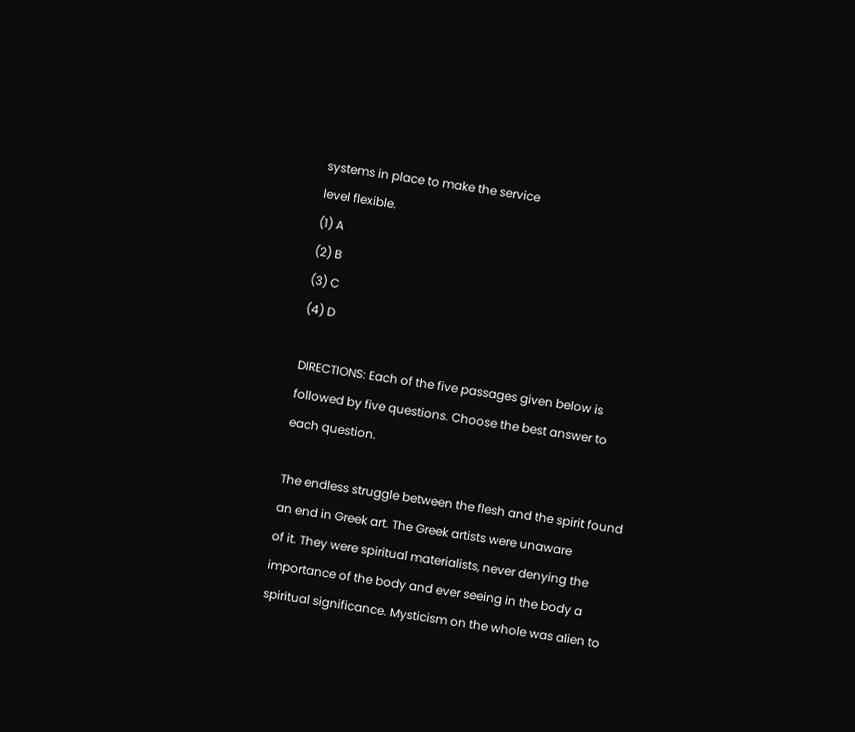systems in place to make the service
level flexible.
(1) A
(2) B
(3) C
(4) D

DIRECTIONS: Each of the five passages given below is followed by five questions. Choose the best answer to
each question.

The endless struggle between the flesh and the spirit found an end in Greek art. The Greek artists were unaware
of it. They were spiritual materialists, never denying the importance of the body and ever seeing in the body a
spiritual significance. Mysticism on the whole was alien to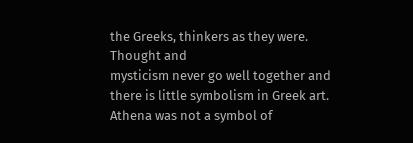the Greeks, thinkers as they were. Thought and
mysticism never go well together and there is little symbolism in Greek art. Athena was not a symbol of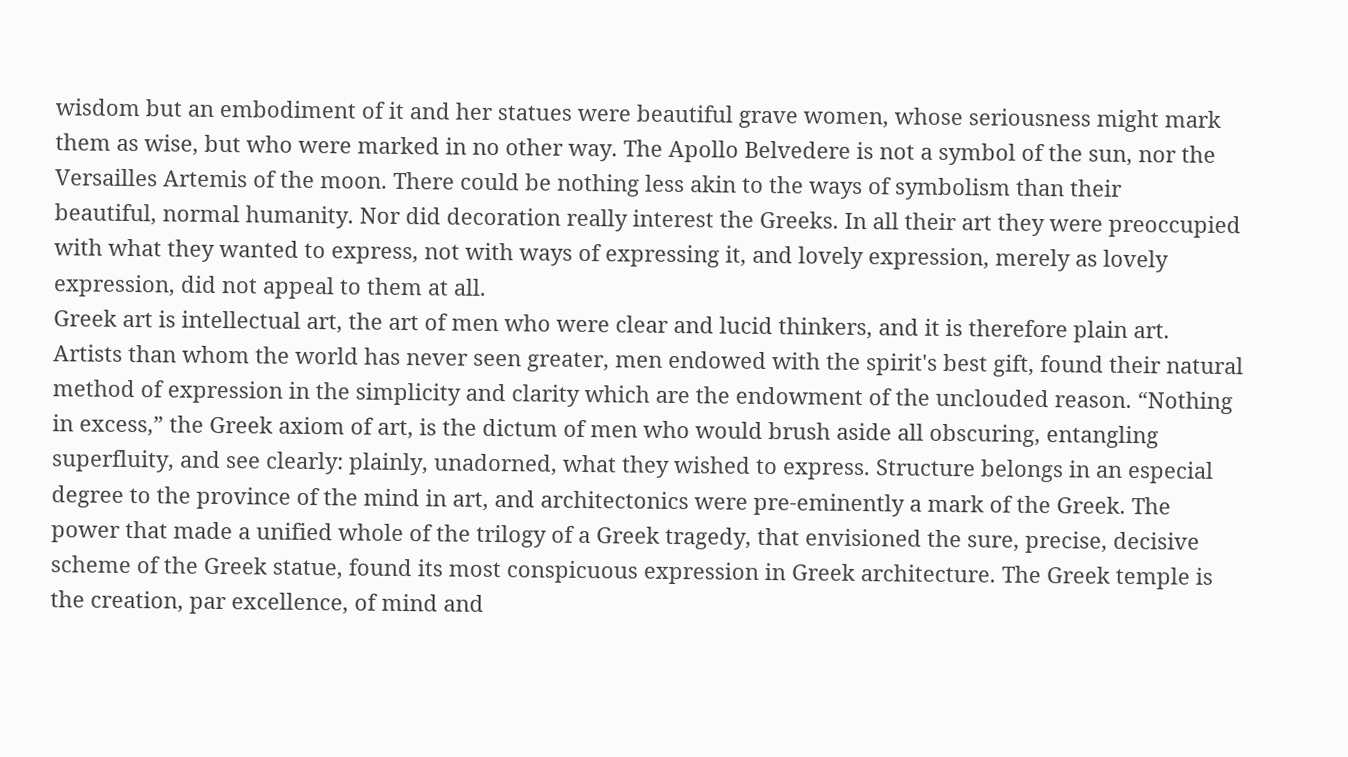wisdom but an embodiment of it and her statues were beautiful grave women, whose seriousness might mark
them as wise, but who were marked in no other way. The Apollo Belvedere is not a symbol of the sun, nor the
Versailles Artemis of the moon. There could be nothing less akin to the ways of symbolism than their
beautiful, normal humanity. Nor did decoration really interest the Greeks. In all their art they were preoccupied
with what they wanted to express, not with ways of expressing it, and lovely expression, merely as lovely
expression, did not appeal to them at all.
Greek art is intellectual art, the art of men who were clear and lucid thinkers, and it is therefore plain art.
Artists than whom the world has never seen greater, men endowed with the spirit's best gift, found their natural
method of expression in the simplicity and clarity which are the endowment of the unclouded reason. “Nothing
in excess,” the Greek axiom of art, is the dictum of men who would brush aside all obscuring, entangling
superfluity, and see clearly: plainly, unadorned, what they wished to express. Structure belongs in an especial
degree to the province of the mind in art, and architectonics were pre-eminently a mark of the Greek. The
power that made a unified whole of the trilogy of a Greek tragedy, that envisioned the sure, precise, decisive
scheme of the Greek statue, found its most conspicuous expression in Greek architecture. The Greek temple is
the creation, par excellence, of mind and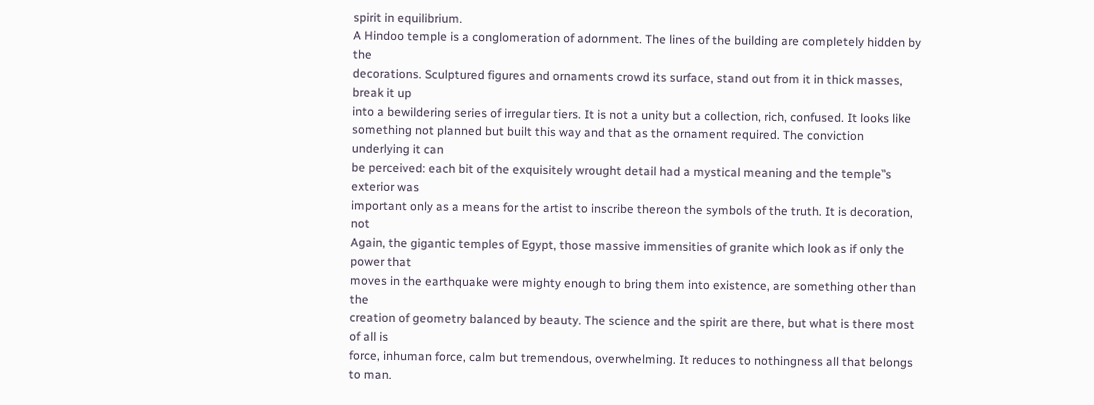spirit in equilibrium.
A Hindoo temple is a conglomeration of adornment. The lines of the building are completely hidden by the
decorations. Sculptured figures and ornaments crowd its surface, stand out from it in thick masses, break it up
into a bewildering series of irregular tiers. It is not a unity but a collection, rich, confused. It looks like
something not planned but built this way and that as the ornament required. The conviction underlying it can
be perceived: each bit of the exquisitely wrought detail had a mystical meaning and the temple‟s exterior was
important only as a means for the artist to inscribe thereon the symbols of the truth. It is decoration, not
Again, the gigantic temples of Egypt, those massive immensities of granite which look as if only the power that
moves in the earthquake were mighty enough to bring them into existence, are something other than the
creation of geometry balanced by beauty. The science and the spirit are there, but what is there most of all is
force, inhuman force, calm but tremendous, overwhelming. It reduces to nothingness all that belongs to man.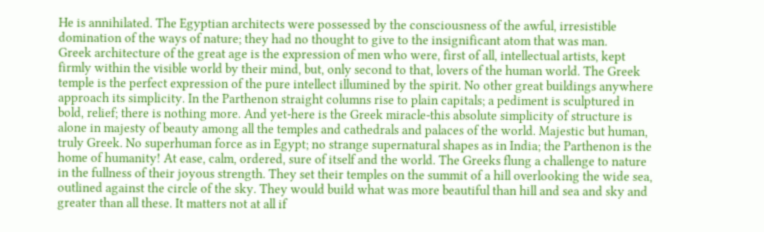He is annihilated. The Egyptian architects were possessed by the consciousness of the awful, irresistible
domination of the ways of nature; they had no thought to give to the insignificant atom that was man.
Greek architecture of the great age is the expression of men who were, first of all, intellectual artists, kept
firmly within the visible world by their mind, but, only second to that, lovers of the human world. The Greek
temple is the perfect expression of the pure intellect illumined by the spirit. No other great buildings anywhere
approach its simplicity. In the Parthenon straight columns rise to plain capitals; a pediment is sculptured in
bold, relief; there is nothing more. And yet-here is the Greek miracle-this absolute simplicity of structure is
alone in majesty of beauty among all the temples and cathedrals and palaces of the world. Majestic but human,
truly Greek. No superhuman force as in Egypt; no strange supernatural shapes as in India; the Parthenon is the
home of humanity! At ease, calm, ordered, sure of itself and the world. The Greeks flung a challenge to nature
in the fullness of their joyous strength. They set their temples on the summit of a hill overlooking the wide sea,
outlined against the circle of the sky. They would build what was more beautiful than hill and sea and sky and
greater than all these. It matters not at all if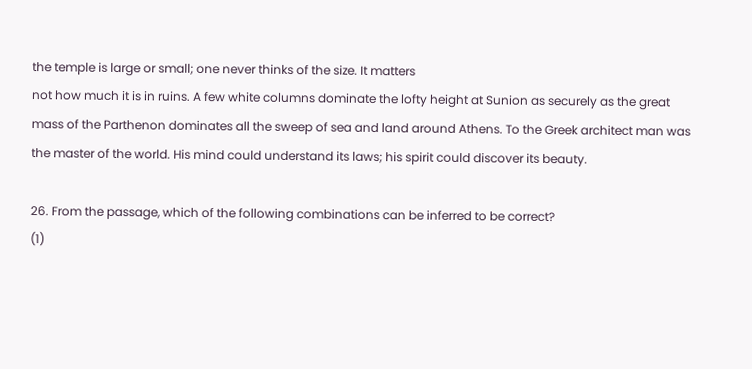the temple is large or small; one never thinks of the size. It matters
not how much it is in ruins. A few white columns dominate the lofty height at Sunion as securely as the great
mass of the Parthenon dominates all the sweep of sea and land around Athens. To the Greek architect man was
the master of the world. His mind could understand its laws; his spirit could discover its beauty.

26. From the passage, which of the following combinations can be inferred to be correct?
(1)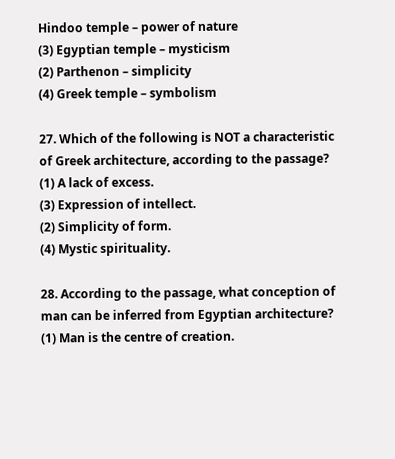Hindoo temple – power of nature
(3) Egyptian temple – mysticism
(2) Parthenon – simplicity
(4) Greek temple – symbolism

27. Which of the following is NOT a characteristic of Greek architecture, according to the passage?
(1) A lack of excess.
(3) Expression of intellect.
(2) Simplicity of form.
(4) Mystic spirituality.

28. According to the passage, what conception of man can be inferred from Egyptian architecture?
(1) Man is the centre of creation.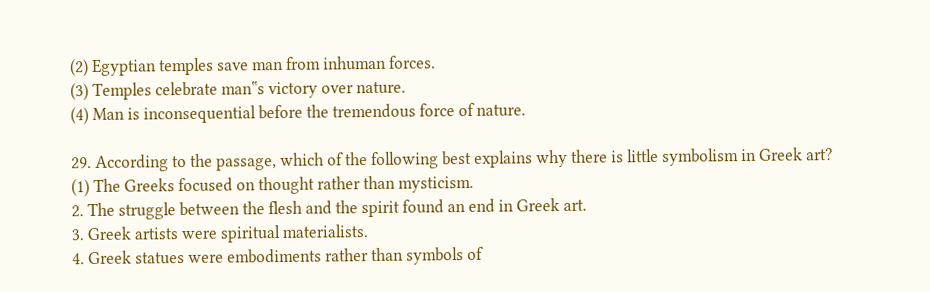(2) Egyptian temples save man from inhuman forces.
(3) Temples celebrate man‟s victory over nature.
(4) Man is inconsequential before the tremendous force of nature.

29. According to the passage, which of the following best explains why there is little symbolism in Greek art?
(1) The Greeks focused on thought rather than mysticism.
2. The struggle between the flesh and the spirit found an end in Greek art.
3. Greek artists were spiritual materialists.
4. Greek statues were embodiments rather than symbols of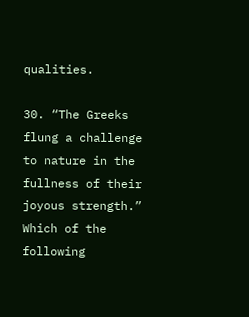qualities.

30. “The Greeks flung a challenge to nature in the fullness of their joyous strength.” Which of the following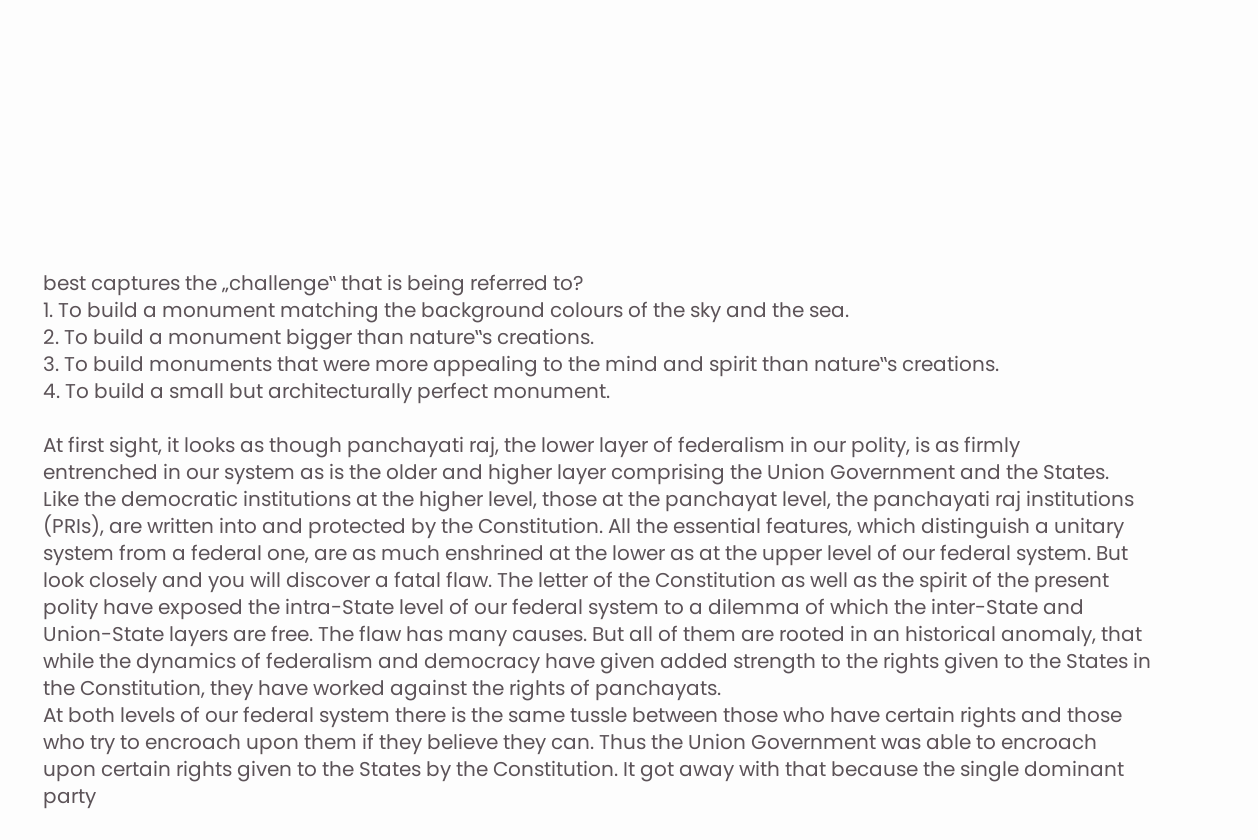best captures the „challenge‟ that is being referred to?
1. To build a monument matching the background colours of the sky and the sea.
2. To build a monument bigger than nature‟s creations.
3. To build monuments that were more appealing to the mind and spirit than nature‟s creations.
4. To build a small but architecturally perfect monument.

At first sight, it looks as though panchayati raj, the lower layer of federalism in our polity, is as firmly
entrenched in our system as is the older and higher layer comprising the Union Government and the States.
Like the democratic institutions at the higher level, those at the panchayat level, the panchayati raj institutions
(PRIs), are written into and protected by the Constitution. All the essential features, which distinguish a unitary
system from a federal one, are as much enshrined at the lower as at the upper level of our federal system. But
look closely and you will discover a fatal flaw. The letter of the Constitution as well as the spirit of the present
polity have exposed the intra-State level of our federal system to a dilemma of which the inter-State and
Union-State layers are free. The flaw has many causes. But all of them are rooted in an historical anomaly, that
while the dynamics of federalism and democracy have given added strength to the rights given to the States in
the Constitution, they have worked against the rights of panchayats.
At both levels of our federal system there is the same tussle between those who have certain rights and those
who try to encroach upon them if they believe they can. Thus the Union Government was able to encroach
upon certain rights given to the States by the Constitution. It got away with that because the single dominant
party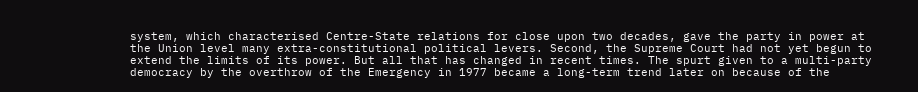system, which characterised Centre-State relations for close upon two decades, gave the party in power at
the Union level many extra-constitutional political levers. Second, the Supreme Court had not yet begun to
extend the limits of its power. But all that has changed in recent times. The spurt given to a multi-party
democracy by the overthrow of the Emergency in 1977 became a long-term trend later on because of the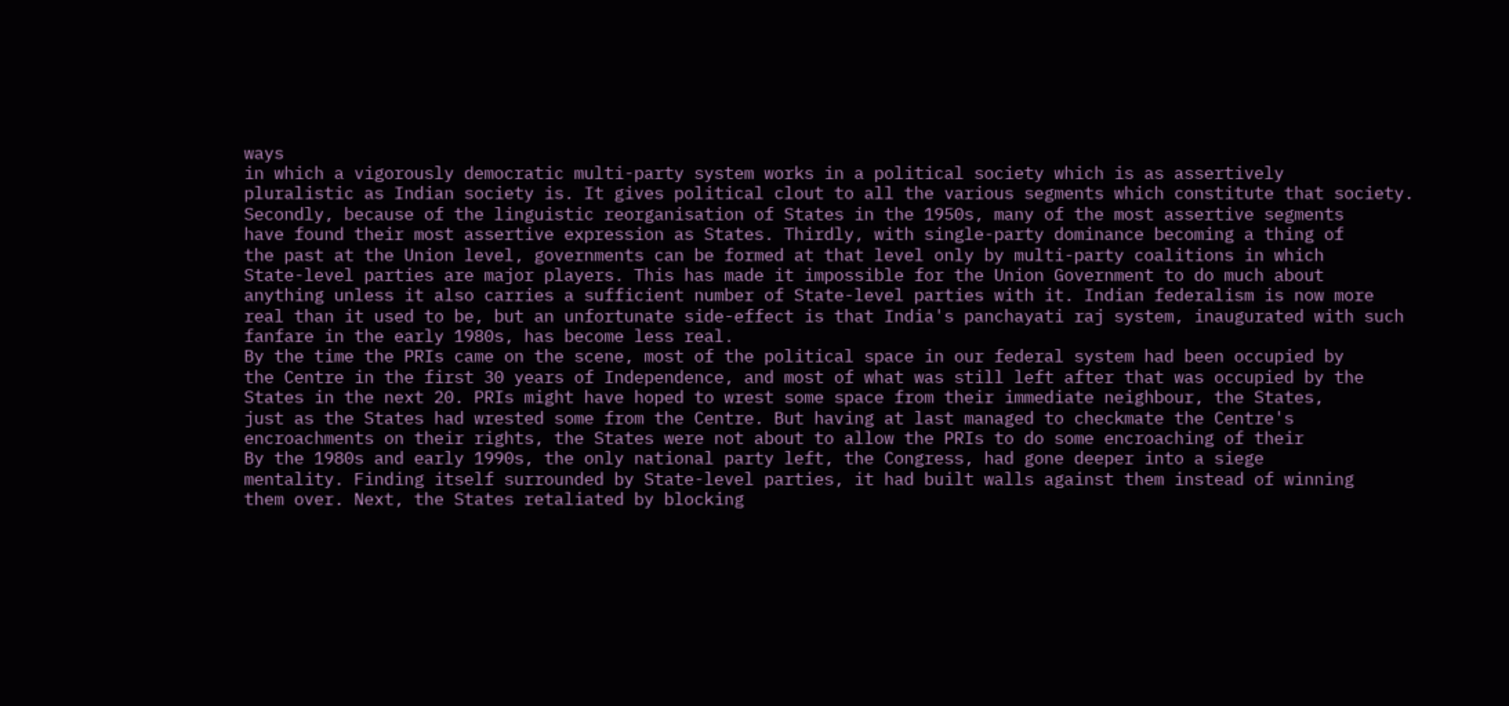ways
in which a vigorously democratic multi-party system works in a political society which is as assertively
pluralistic as Indian society is. It gives political clout to all the various segments which constitute that society.
Secondly, because of the linguistic reorganisation of States in the 1950s, many of the most assertive segments
have found their most assertive expression as States. Thirdly, with single-party dominance becoming a thing of
the past at the Union level, governments can be formed at that level only by multi-party coalitions in which
State-level parties are major players. This has made it impossible for the Union Government to do much about
anything unless it also carries a sufficient number of State-level parties with it. Indian federalism is now more
real than it used to be, but an unfortunate side-effect is that India's panchayati raj system, inaugurated with such
fanfare in the early 1980s, has become less real.
By the time the PRIs came on the scene, most of the political space in our federal system had been occupied by
the Centre in the first 30 years of Independence, and most of what was still left after that was occupied by the
States in the next 20. PRIs might have hoped to wrest some space from their immediate neighbour, the States,
just as the States had wrested some from the Centre. But having at last managed to checkmate the Centre's
encroachments on their rights, the States were not about to allow the PRIs to do some encroaching of their
By the 1980s and early 1990s, the only national party left, the Congress, had gone deeper into a siege
mentality. Finding itself surrounded by State-level parties, it had built walls against them instead of winning
them over. Next, the States retaliated by blocking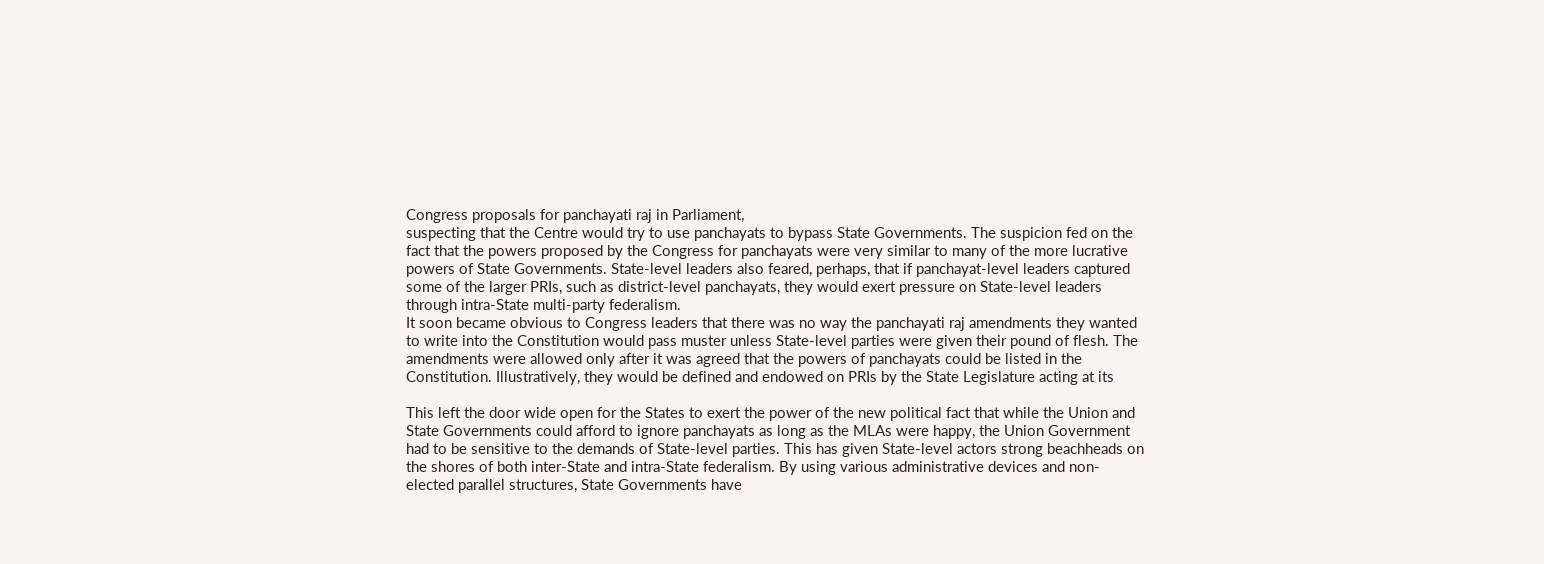Congress proposals for panchayati raj in Parliament,
suspecting that the Centre would try to use panchayats to bypass State Governments. The suspicion fed on the
fact that the powers proposed by the Congress for panchayats were very similar to many of the more lucrative
powers of State Governments. State-level leaders also feared, perhaps, that if panchayat-level leaders captured
some of the larger PRIs, such as district-level panchayats, they would exert pressure on State-level leaders
through intra-State multi-party federalism.
It soon became obvious to Congress leaders that there was no way the panchayati raj amendments they wanted
to write into the Constitution would pass muster unless State-level parties were given their pound of flesh. The
amendments were allowed only after it was agreed that the powers of panchayats could be listed in the
Constitution. Illustratively, they would be defined and endowed on PRIs by the State Legislature acting at its

This left the door wide open for the States to exert the power of the new political fact that while the Union and
State Governments could afford to ignore panchayats as long as the MLAs were happy, the Union Government
had to be sensitive to the demands of State-level parties. This has given State-level actors strong beachheads on
the shores of both inter-State and intra-State federalism. By using various administrative devices and non-
elected parallel structures, State Governments have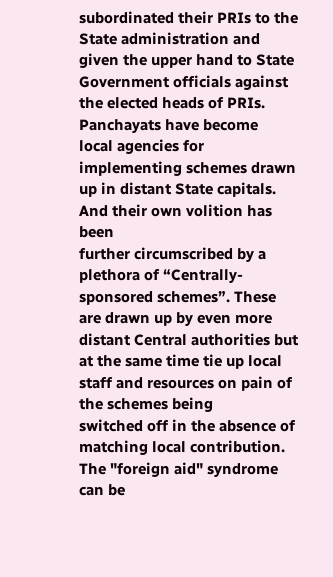subordinated their PRIs to the State administration and
given the upper hand to State Government officials against the elected heads of PRIs. Panchayats have become
local agencies for implementing schemes drawn up in distant State capitals. And their own volition has been
further circumscribed by a plethora of “Centrally-sponsored schemes”. These are drawn up by even more
distant Central authorities but at the same time tie up local staff and resources on pain of the schemes being
switched off in the absence of matching local contribution. The "foreign aid" syndrome can be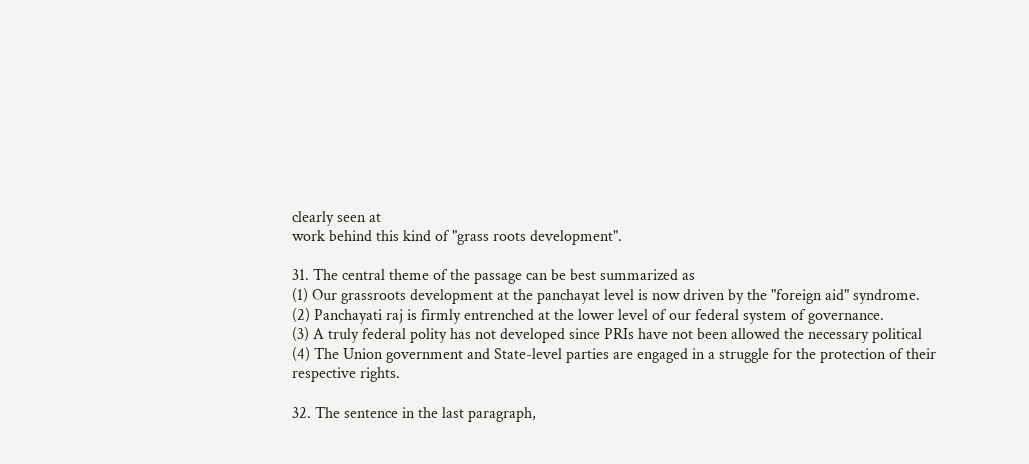clearly seen at
work behind this kind of "grass roots development".

31. The central theme of the passage can be best summarized as
(1) Our grassroots development at the panchayat level is now driven by the "foreign aid" syndrome.
(2) Panchayati raj is firmly entrenched at the lower level of our federal system of governance.
(3) A truly federal polity has not developed since PRIs have not been allowed the necessary political
(4) The Union government and State-level parties are engaged in a struggle for the protection of their
respective rights.

32. The sentence in the last paragraph,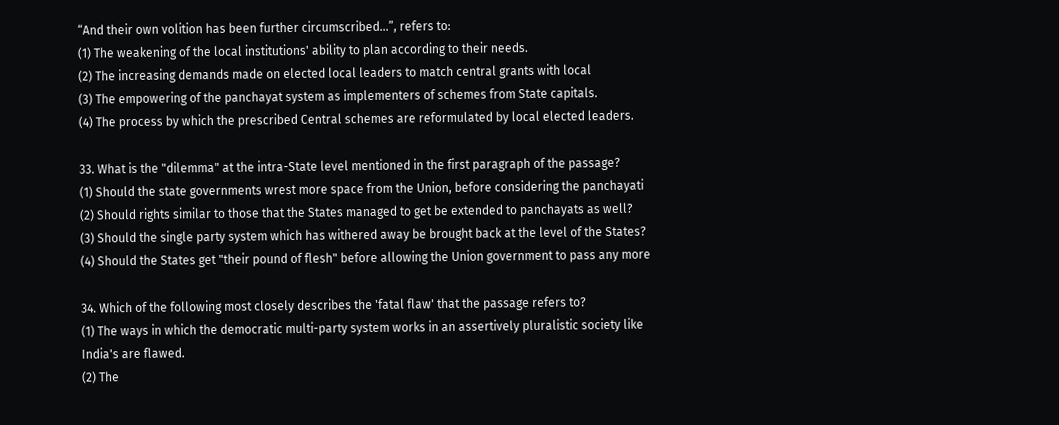“And their own volition has been further circumscribed...”, refers to:
(1) The weakening of the local institutions' ability to plan according to their needs.
(2) The increasing demands made on elected local leaders to match central grants with local
(3) The empowering of the panchayat system as implementers of schemes from State capitals.
(4) The process by which the prescribed Central schemes are reformulated by local elected leaders.

33. What is the "dilemma" at the intra-State level mentioned in the first paragraph of the passage?
(1) Should the state governments wrest more space from the Union, before considering the panchayati
(2) Should rights similar to those that the States managed to get be extended to panchayats as well?
(3) Should the single party system which has withered away be brought back at the level of the States?
(4) Should the States get "their pound of flesh" before allowing the Union government to pass any more

34. Which of the following most closely describes the 'fatal flaw' that the passage refers to?
(1) The ways in which the democratic multi-party system works in an assertively pluralistic society like
India's are flawed.
(2) The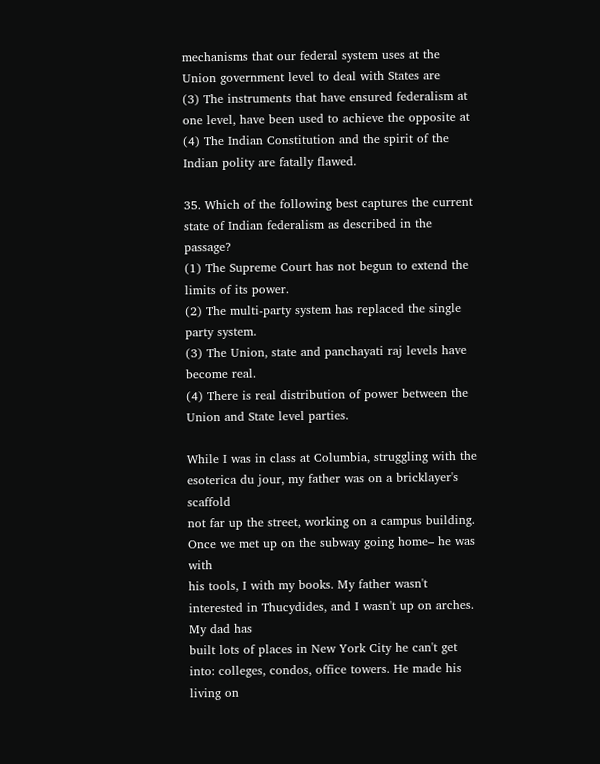mechanisms that our federal system uses at the Union government level to deal with States are
(3) The instruments that have ensured federalism at one level, have been used to achieve the opposite at
(4) The Indian Constitution and the spirit of the Indian polity are fatally flawed.

35. Which of the following best captures the current state of Indian federalism as described in the passage?
(1) The Supreme Court has not begun to extend the limits of its power.
(2) The multi-party system has replaced the single party system.
(3) The Union, state and panchayati raj levels have become real.
(4) There is real distribution of power between the Union and State level parties.

While I was in class at Columbia, struggling with the esoterica du jour, my father was on a bricklayer's scaffold
not far up the street, working on a campus building. Once we met up on the subway going home– he was with
his tools, I with my books. My father wasn't interested in Thucydides, and I wasn't up on arches. My dad has
built lots of places in New York City he can't get into: colleges, condos, office towers. He made his living on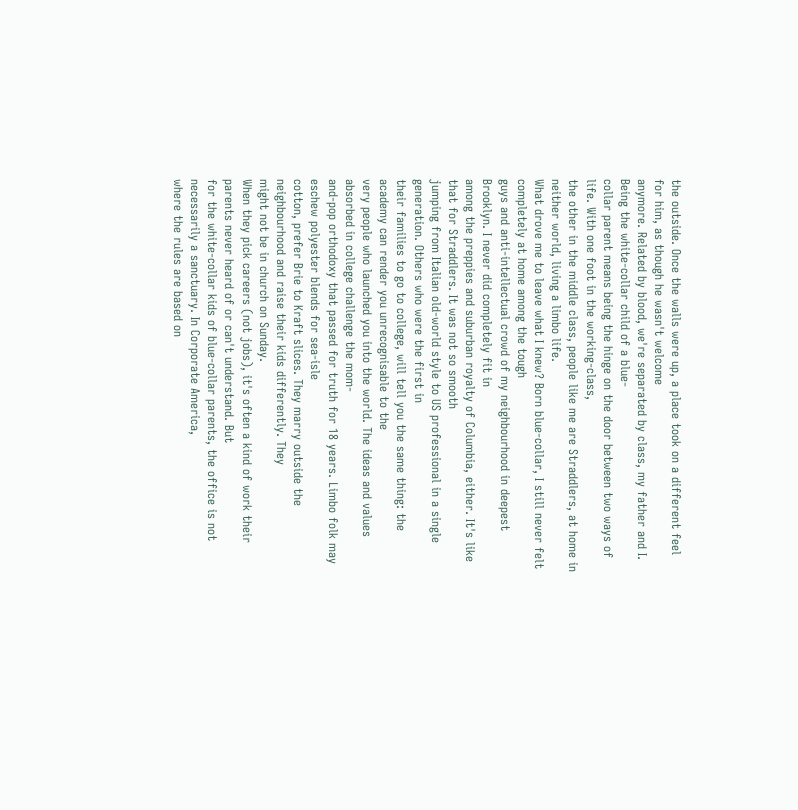the outside. Once the walls were up, a place took on a different feel for him, as though he wasn't welcome
anymore. Related by blood, we're separated by class, my father and I. Being the white-collar child of a blue-
collar parent means being the hinge on the door between two ways of life. With one foot in the working-class,
the other in the middle class, people like me are Straddlers, at home in neither world, living a limbo life.
What drove me to leave what I knew? Born blue-collar, I still never felt completely at home among the tough
guys and anti-intellectual crowd of my neighbourhood in deepest Brooklyn. I never did completely fit in
among the preppies and suburban royalty of Columbia, either. It's like that for Straddlers. It was not so smooth
jumping from Italian old-world style to US professional in a single generation. Others who were the first in
their families to go to college, will tell you the same thing: the academy can render you unrecognisable to the
very people who launched you into the world. The ideas and values absorbed in college challenge the mom-
and-pop orthodoxy that passed for truth for 18 years. Limbo folk may eschew polyester blends for sea-isle
cotton, prefer Brie to Kraft slices. They marry outside the neighbourhood and raise their kids differently. They
might not be in church on Sunday.
When they pick careers (not jobs), it's often a kind of work their parents never heard of or can't understand. But
for the white-collar kids of blue-collar parents, the office is not necessarily a sanctuary. In Corporate America,
where the rules are based on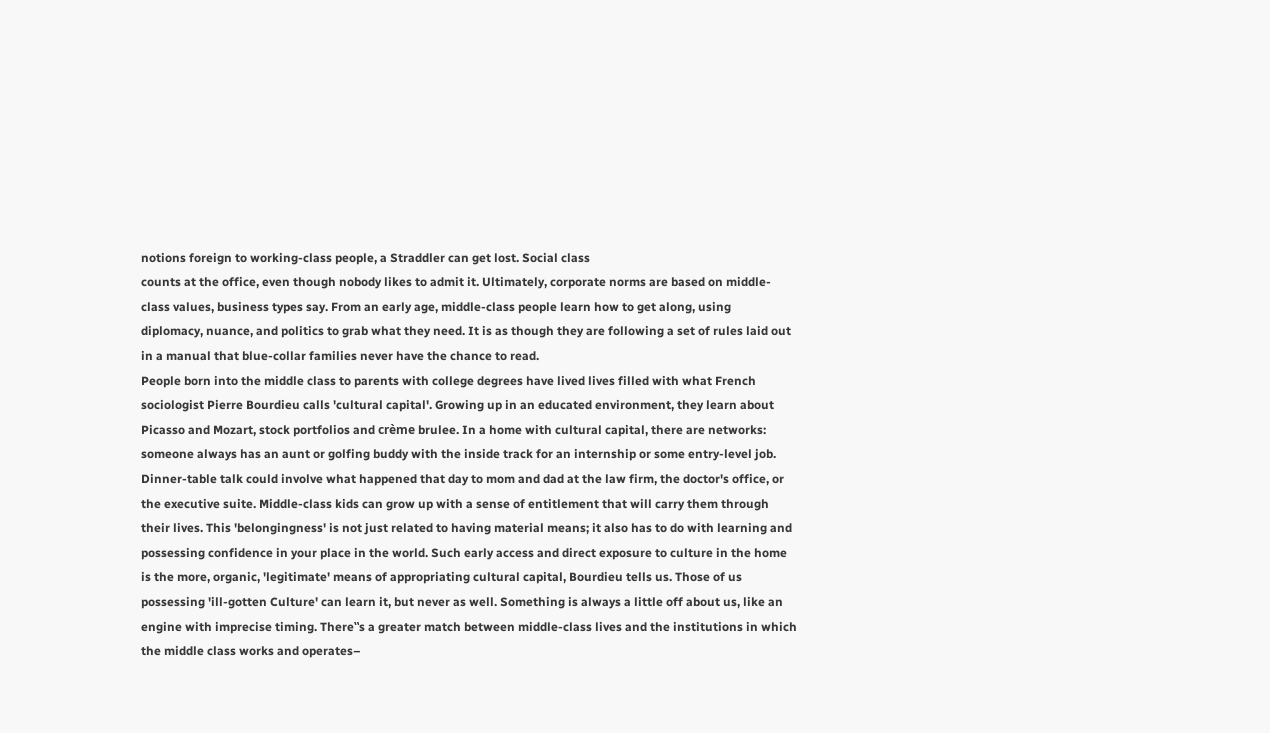notions foreign to working-class people, a Straddler can get lost. Social class
counts at the office, even though nobody likes to admit it. Ultimately, corporate norms are based on middle-
class values, business types say. From an early age, middle-class people learn how to get along, using
diplomacy, nuance, and politics to grab what they need. It is as though they are following a set of rules laid out
in a manual that blue-collar families never have the chance to read.
People born into the middle class to parents with college degrees have lived lives filled with what French
sociologist Pierre Bourdieu calls 'cultural capital'. Growing up in an educated environment, they learn about
Picasso and Mozart, stock portfolios and crème brulee. In a home with cultural capital, there are networks:
someone always has an aunt or golfing buddy with the inside track for an internship or some entry-level job.
Dinner-table talk could involve what happened that day to mom and dad at the law firm, the doctor's office, or
the executive suite. Middle-class kids can grow up with a sense of entitlement that will carry them through
their lives. This 'belongingness' is not just related to having material means; it also has to do with learning and
possessing confidence in your place in the world. Such early access and direct exposure to culture in the home
is the more, organic, 'legitimate' means of appropriating cultural capital, Bourdieu tells us. Those of us
possessing 'ill-gotten Culture' can learn it, but never as well. Something is always a little off about us, like an
engine with imprecise timing. There‟s a greater match between middle-class lives and the institutions in which
the middle class works and operates–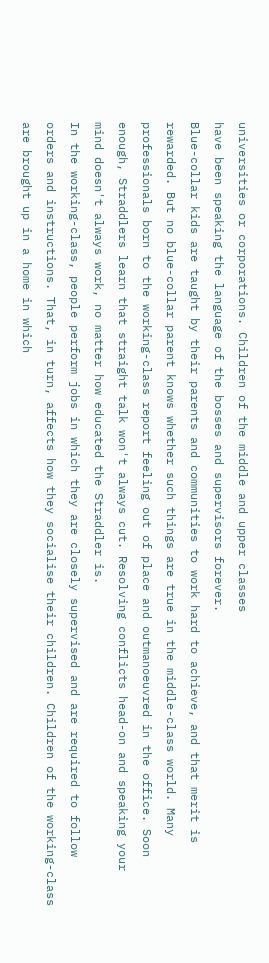universities or corporations. Children of the middle and upper classes
have been speaking the language of the bosses and supervisors forever.
Blue-collar kids are taught by their parents and communities to work hard to achieve, and that merit is
rewarded. But no blue-collar parent knows whether such things are true in the middle-class world. Many
professionals born to the working-class report feeling out of place and outmanoeuvred in the office. Soon
enough, Straddlers learn that straight talk won't always cut. Resolving conflicts head-on and speaking your
mind doesn't always work, no matter how educated the Straddler is.
In the working-class, people perform jobs in which they are closely supervised and are required to follow
orders and instructions. That, in turn, affects how they socialise their children. Children of the working-class
are brought up in a home in which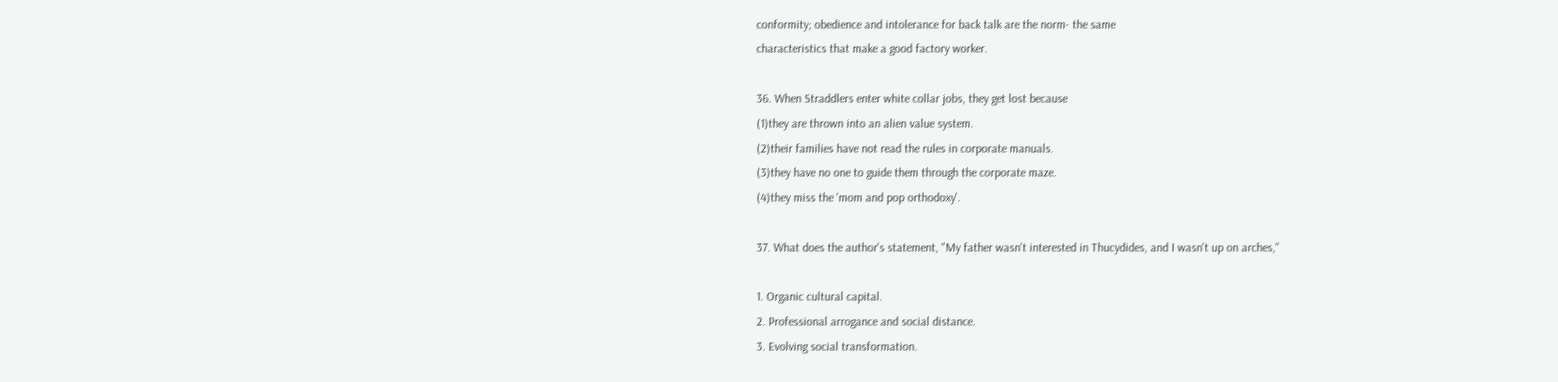conformity; obedience and intolerance for back talk are the norm- the same
characteristics that make a good factory worker.

36. When Straddlers enter white collar jobs, they get lost because
(1)they are thrown into an alien value system.
(2)their families have not read the rules in corporate manuals.
(3)they have no one to guide them through the corporate maze.
(4)they miss the 'mom and pop orthodoxy'.

37. What does the author's statement, "My father wasn't interested in Thucydides, and I wasn't up on arches,"

1. Organic cultural capital.
2. Professional arrogance and social distance.
3. Evolving social transformation.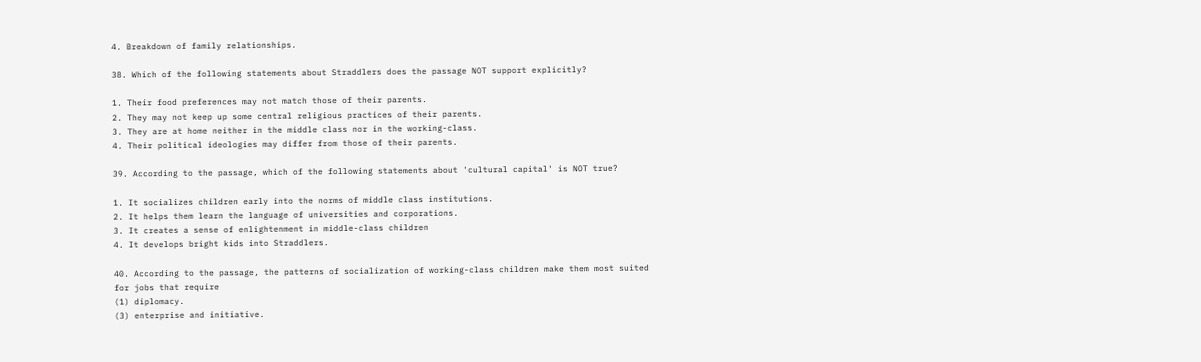4. Breakdown of family relationships.

38. Which of the following statements about Straddlers does the passage NOT support explicitly?

1. Their food preferences may not match those of their parents.
2. They may not keep up some central religious practices of their parents.
3. They are at home neither in the middle class nor in the working-class.
4. Their political ideologies may differ from those of their parents.

39. According to the passage, which of the following statements about 'cultural capital' is NOT true?

1. It socializes children early into the norms of middle class institutions.
2. It helps them learn the language of universities and corporations.
3. It creates a sense of enlightenment in middle-class children
4. It develops bright kids into Straddlers.

40. According to the passage, the patterns of socialization of working-class children make them most suited
for jobs that require
(1) diplomacy.
(3) enterprise and initiative.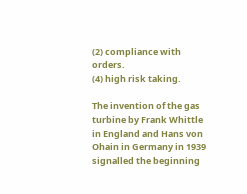(2) compliance with orders.
(4) high risk taking.

The invention of the gas turbine by Frank Whittle in England and Hans von Ohain in Germany in 1939
signalled the beginning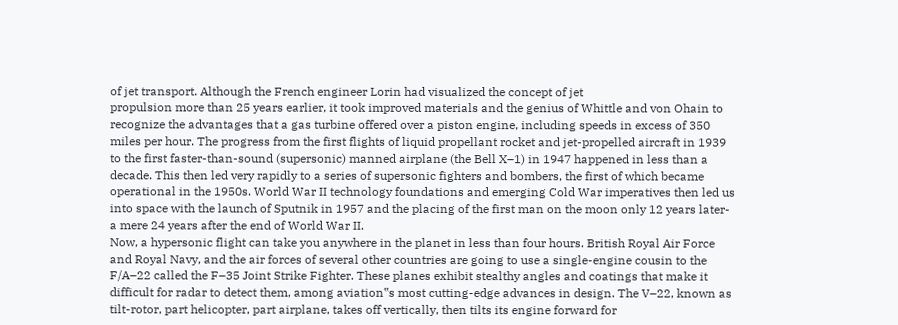of jet transport. Although the French engineer Lorin had visualized the concept of jet
propulsion more than 25 years earlier, it took improved materials and the genius of Whittle and von Ohain to
recognize the advantages that a gas turbine offered over a piston engine, including speeds in excess of 350
miles per hour. The progress from the first flights of liquid propellant rocket and jet-propelled aircraft in 1939
to the first faster-than-sound (supersonic) manned airplane (the Bell X–1) in 1947 happened in less than a
decade. This then led very rapidly to a series of supersonic fighters and bombers, the first of which became
operational in the 1950s. World War II technology foundations and emerging Cold War imperatives then led us
into space with the launch of Sputnik in 1957 and the placing of the first man on the moon only 12 years later-
a mere 24 years after the end of World War II.
Now, a hypersonic flight can take you anywhere in the planet in less than four hours. British Royal Air Force
and Royal Navy, and the air forces of several other countries are going to use a single-engine cousin to the
F/A–22 called the F–35 Joint Strike Fighter. These planes exhibit stealthy angles and coatings that make it
difficult for radar to detect them, among aviation‟s most cutting-edge advances in design. The V–22, known as
tilt-rotor, part helicopter, part airplane, takes off vertically, then tilts its engine forward for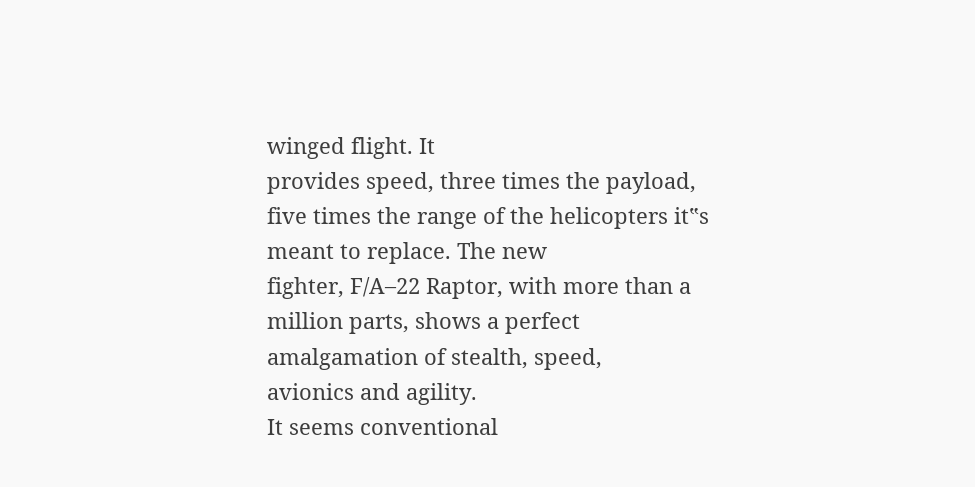winged flight. It
provides speed, three times the payload, five times the range of the helicopters it‟s meant to replace. The new
fighter, F/A–22 Raptor, with more than a million parts, shows a perfect amalgamation of stealth, speed,
avionics and agility.
It seems conventional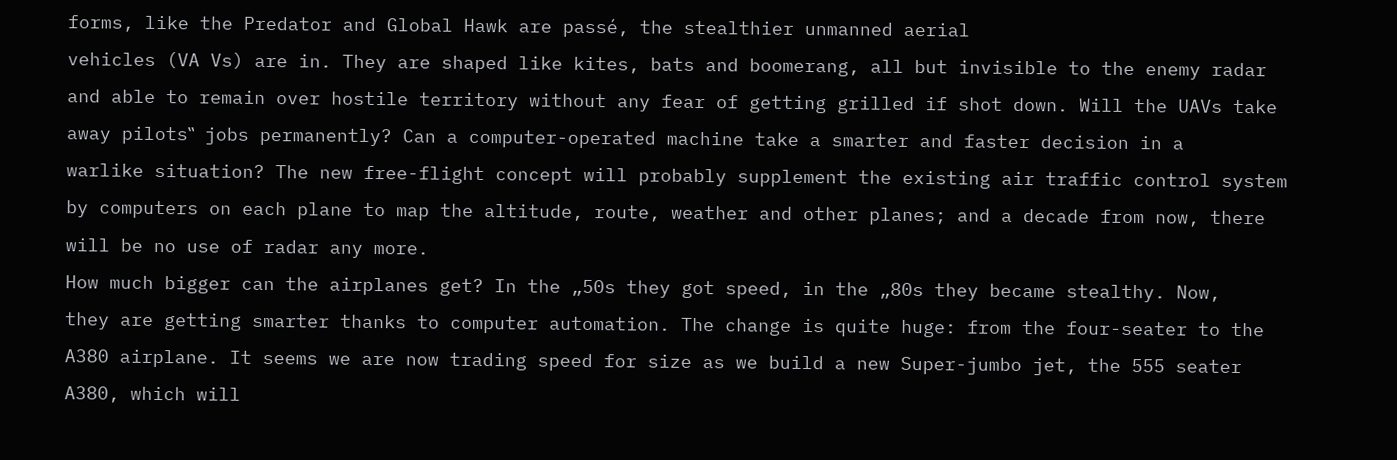forms, like the Predator and Global Hawk are passé, the stealthier unmanned aerial
vehicles (VA Vs) are in. They are shaped like kites, bats and boomerang, all but invisible to the enemy radar
and able to remain over hostile territory without any fear of getting grilled if shot down. Will the UAVs take
away pilots‟ jobs permanently? Can a computer-operated machine take a smarter and faster decision in a
warlike situation? The new free-flight concept will probably supplement the existing air traffic control system
by computers on each plane to map the altitude, route, weather and other planes; and a decade from now, there
will be no use of radar any more.
How much bigger can the airplanes get? In the „50s they got speed, in the „80s they became stealthy. Now,
they are getting smarter thanks to computer automation. The change is quite huge: from the four-seater to the
A380 airplane. It seems we are now trading speed for size as we build a new Super-jumbo jet, the 555 seater
A380, which will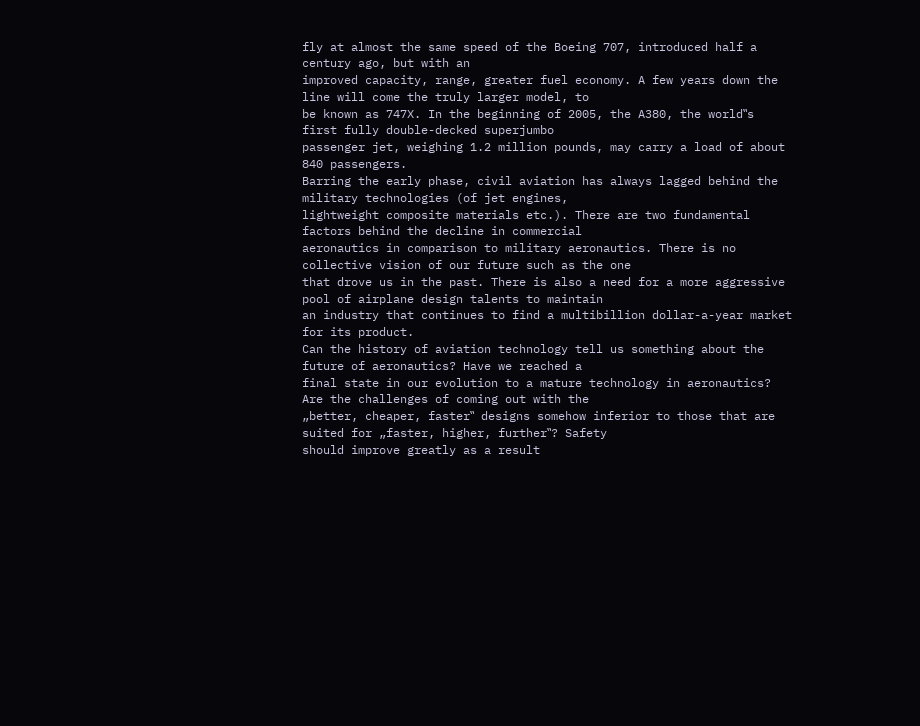fly at almost the same speed of the Boeing 707, introduced half a century ago, but with an
improved capacity, range, greater fuel economy. A few years down the line will come the truly larger model, to
be known as 747X. In the beginning of 2005, the A380, the world‟s first fully double-decked superjumbo
passenger jet, weighing 1.2 million pounds, may carry a load of about 840 passengers.
Barring the early phase, civil aviation has always lagged behind the military technologies (of jet engines,
lightweight composite materials etc.). There are two fundamental factors behind the decline in commercial
aeronautics in comparison to military aeronautics. There is no collective vision of our future such as the one
that drove us in the past. There is also a need for a more aggressive pool of airplane design talents to maintain
an industry that continues to find a multibillion dollar-a-year market for its product.
Can the history of aviation technology tell us something about the future of aeronautics? Have we reached a
final state in our evolution to a mature technology in aeronautics? Are the challenges of coming out with the
„better, cheaper, faster‟ designs somehow inferior to those that are suited for „faster, higher, further‟? Safety
should improve greatly as a result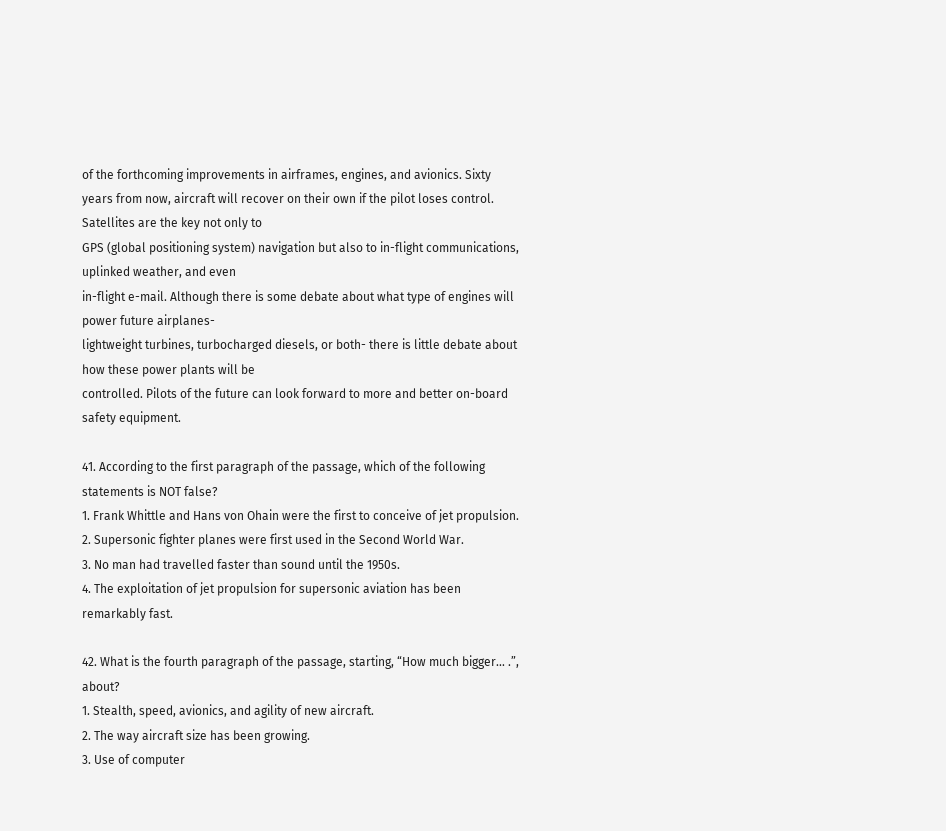of the forthcoming improvements in airframes, engines, and avionics. Sixty
years from now, aircraft will recover on their own if the pilot loses control. Satellites are the key not only to
GPS (global positioning system) navigation but also to in-flight communications, uplinked weather, and even
in-flight e-mail. Although there is some debate about what type of engines will power future airplanes-
lightweight turbines, turbocharged diesels, or both- there is little debate about how these power plants will be
controlled. Pilots of the future can look forward to more and better on-board safety equipment.

41. According to the first paragraph of the passage, which of the following statements is NOT false?
1. Frank Whittle and Hans von Ohain were the first to conceive of jet propulsion.
2. Supersonic fighter planes were first used in the Second World War.
3. No man had travelled faster than sound until the 1950s.
4. The exploitation of jet propulsion for supersonic aviation has been remarkably fast.

42. What is the fourth paragraph of the passage, starting, “How much bigger... .”, about?
1. Stealth, speed, avionics, and agility of new aircraft.
2. The way aircraft size has been growing.
3. Use of computer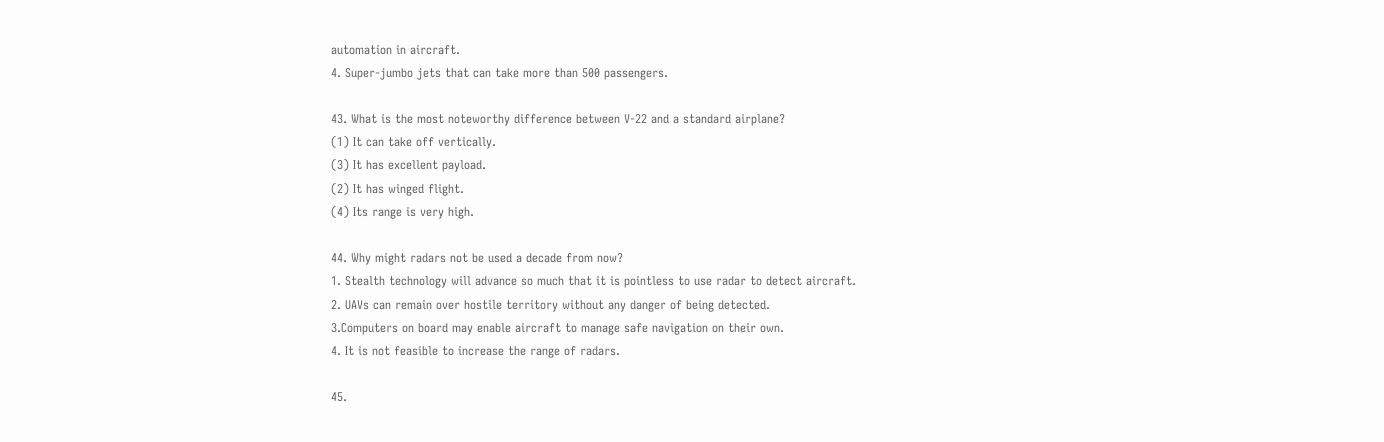automation in aircraft.
4. Super-jumbo jets that can take more than 500 passengers.

43. What is the most noteworthy difference between V-22 and a standard airplane?
(1) It can take off vertically.
(3) It has excellent payload.
(2) It has winged flight.
(4) Its range is very high.

44. Why might radars not be used a decade from now?
1. Stealth technology will advance so much that it is pointless to use radar to detect aircraft.
2. UAVs can remain over hostile territory without any danger of being detected.
3.Computers on board may enable aircraft to manage safe navigation on their own.
4. It is not feasible to increase the range of radars.

45.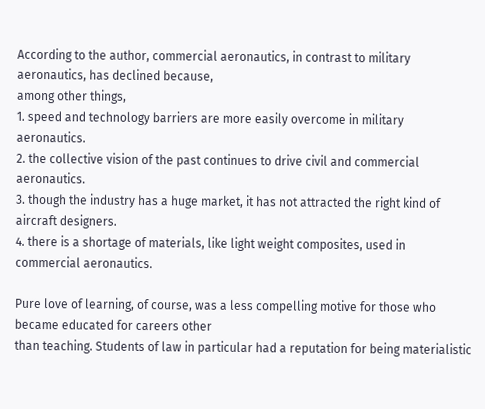According to the author, commercial aeronautics, in contrast to military aeronautics, has declined because,
among other things,
1. speed and technology barriers are more easily overcome in military aeronautics.
2. the collective vision of the past continues to drive civil and commercial aeronautics.
3. though the industry has a huge market, it has not attracted the right kind of aircraft designers.
4. there is a shortage of materials, like light weight composites, used in commercial aeronautics.

Pure love of learning, of course, was a less compelling motive for those who became educated for careers other
than teaching. Students of law in particular had a reputation for being materialistic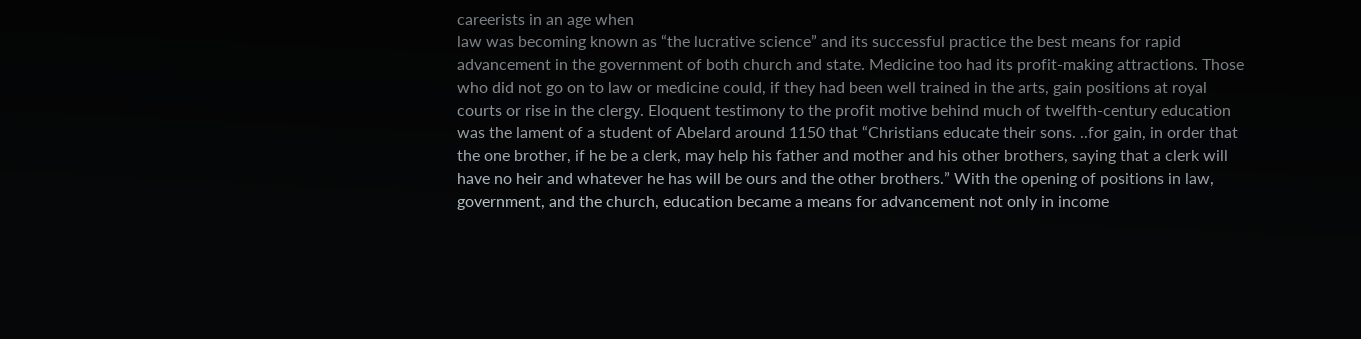careerists in an age when
law was becoming known as “the lucrative science” and its successful practice the best means for rapid
advancement in the government of both church and state. Medicine too had its profit-making attractions. Those
who did not go on to law or medicine could, if they had been well trained in the arts, gain positions at royal
courts or rise in the clergy. Eloquent testimony to the profit motive behind much of twelfth-century education
was the lament of a student of Abelard around 1150 that “Christians educate their sons. ..for gain, in order that
the one brother, if he be a clerk, may help his father and mother and his other brothers, saying that a clerk will
have no heir and whatever he has will be ours and the other brothers.” With the opening of positions in law,
government, and the church, education became a means for advancement not only in income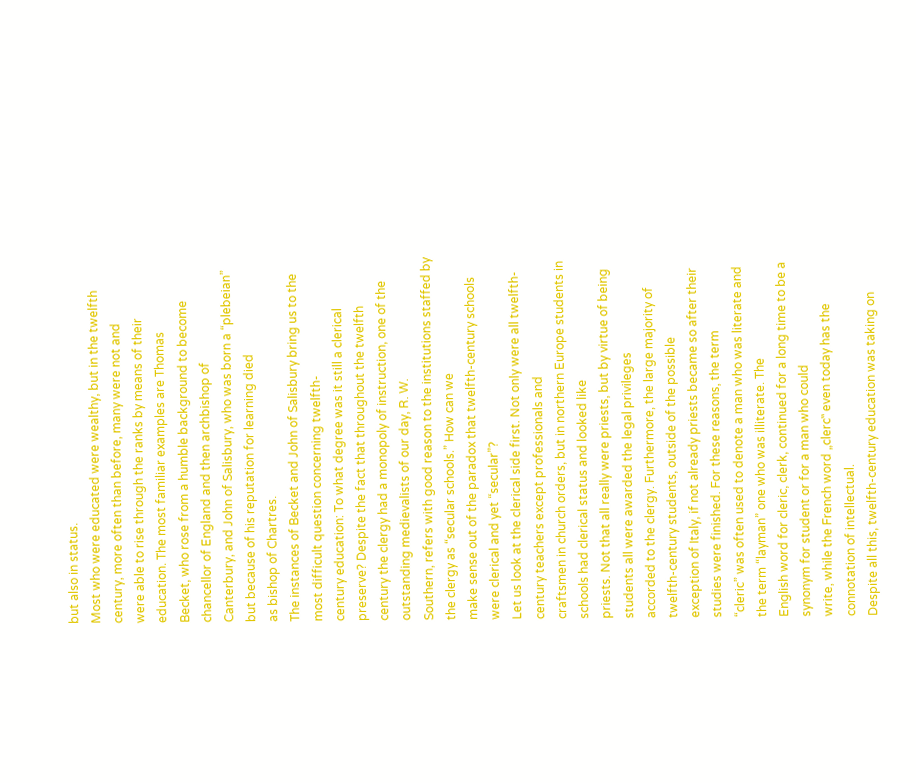but also in status.
Most who were educated were wealthy, but in the twelfth century, more often than before, many were not and
were able to rise through the ranks by means of their education. The most familiar examples are Thomas
Becket, who rose from a humble background to become chancellor of England and then archbishop of
Canterbury, and John of Salisbury, who was born a “plebeian” but because of his reputation for learning died
as bishop of Chartres.
The instances of Becket and John of Salisbury bring us to the most difficult question concerning twelfth-
century education: To what degree was it still a clerical preserve? Despite the fact that throughout the twelfth
century the clergy had a monopoly of instruction, one of the outstanding medievalists of our day, R. W.
Southern, refers with good reason to the institutions staffed by the clergy as “secular schools.” How can we
make sense out of the paradox that twelfth-century schools were clerical and yet “secular”?
Let us look at the clerical side first. Not only were all twelfth-century teachers except professionals and
craftsmen in church orders, but in northern Europe students in schools had clerical status and looked like
priests. Not that all really were priests, but by virtue of being students all were awarded the legal privileges
accorded to the clergy. Furthermore, the large majority of twelfth-century students, outside of the possible
exception of Italy, if not already priests became so after their studies were finished. For these reasons, the term
“cleric” was often used to denote a man who was literate and the term “layman” one who was illiterate. The
English word for cleric, clerk, continued for a long time to be a synonym for student or for a man who could
write, while the French word „clerc‟ even today has the connotation of intellectual.
Despite all this, twelfth-century education was taking on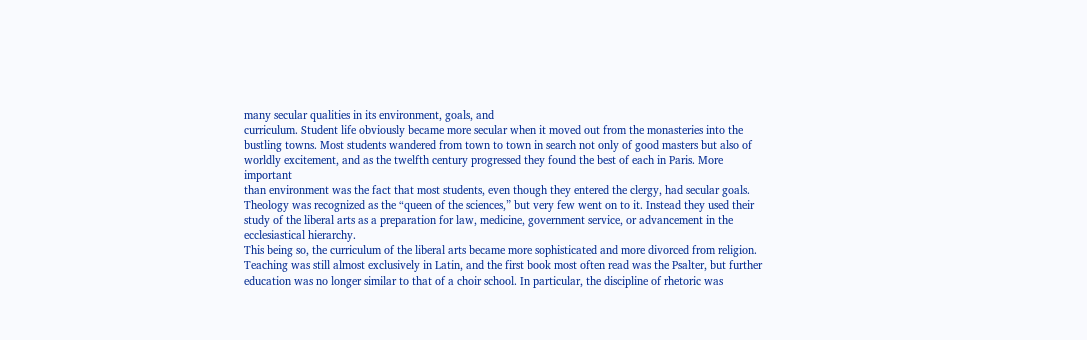many secular qualities in its environment, goals, and
curriculum. Student life obviously became more secular when it moved out from the monasteries into the
bustling towns. Most students wandered from town to town in search not only of good masters but also of
worldly excitement, and as the twelfth century progressed they found the best of each in Paris. More important
than environment was the fact that most students, even though they entered the clergy, had secular goals.
Theology was recognized as the “queen of the sciences,” but very few went on to it. Instead they used their
study of the liberal arts as a preparation for law, medicine, government service, or advancement in the
ecclesiastical hierarchy.
This being so, the curriculum of the liberal arts became more sophisticated and more divorced from religion.
Teaching was still almost exclusively in Latin, and the first book most often read was the Psalter, but further
education was no longer similar to that of a choir school. In particular, the discipline of rhetoric was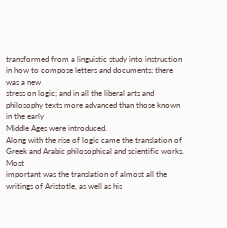transformed from a linguistic study into instruction in how to compose letters and documents; there was a new
stress on logic; and in all the liberal arts and philosophy texts more advanced than those known in the early
Middle Ages were introduced.
Along with the rise of logic came the translation of Greek and Arabic philosophical and scientific works. Most
important was the translation of almost all the writings of Aristotle, as well as his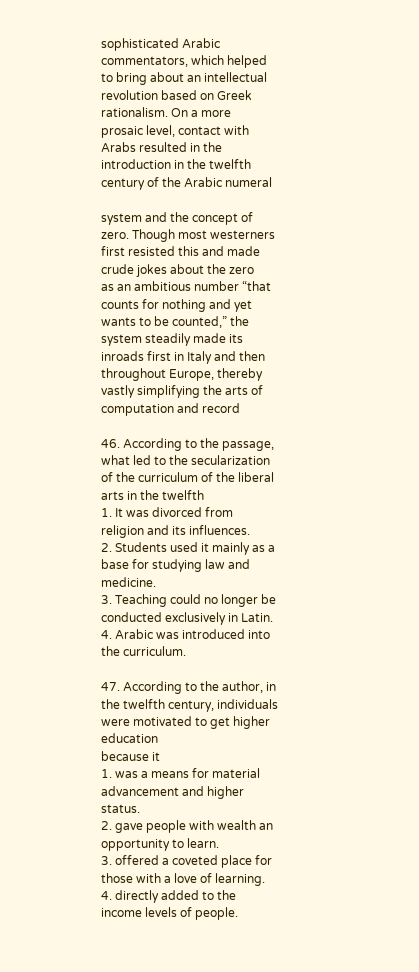sophisticated Arabic
commentators, which helped to bring about an intellectual revolution based on Greek rationalism. On a more
prosaic level, contact with Arabs resulted in the introduction in the twelfth century of the Arabic numeral

system and the concept of zero. Though most westerners first resisted this and made crude jokes about the zero
as an ambitious number “that counts for nothing and yet wants to be counted,” the system steadily made its
inroads first in Italy and then throughout Europe, thereby vastly simplifying the arts of computation and record

46. According to the passage, what led to the secularization of the curriculum of the liberal arts in the twelfth
1. It was divorced from religion and its influences.
2. Students used it mainly as a base for studying law and medicine.
3. Teaching could no longer be conducted exclusively in Latin.
4. Arabic was introduced into the curriculum.

47. According to the author, in the twelfth century, individuals were motivated to get higher education
because it
1. was a means for material advancement and higher status.
2. gave people with wealth an opportunity to learn.
3. offered a coveted place for those with a love of learning.
4. directly added to the income levels of people.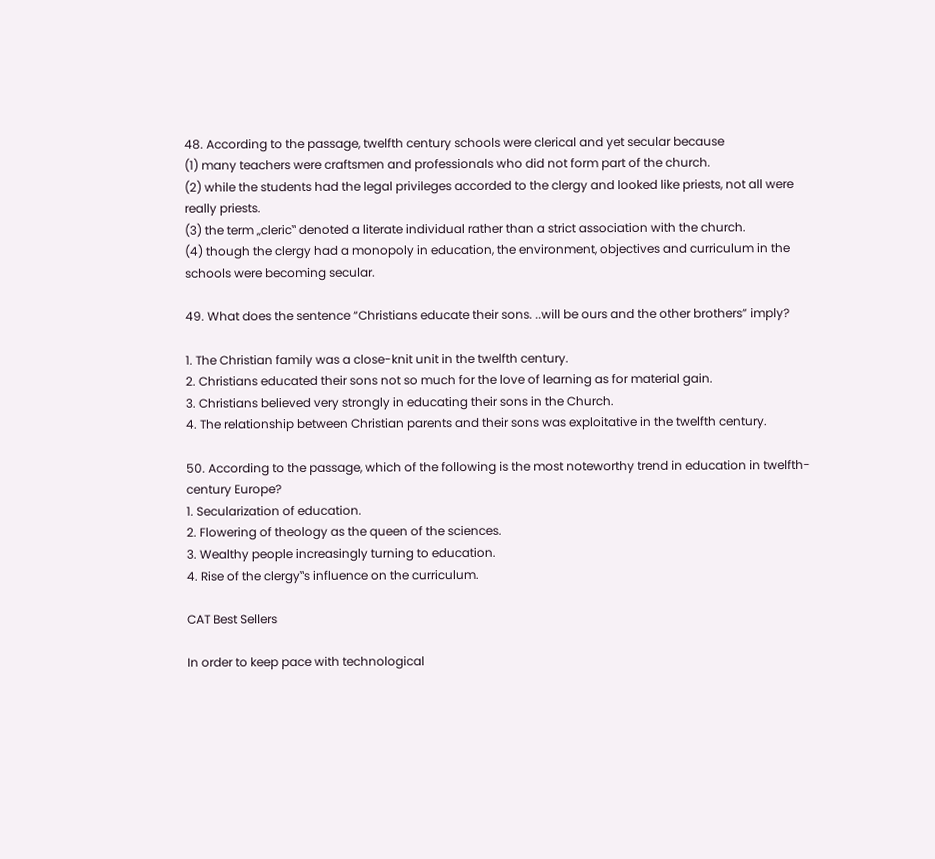48. According to the passage, twelfth century schools were clerical and yet secular because
(1) many teachers were craftsmen and professionals who did not form part of the church.
(2) while the students had the legal privileges accorded to the clergy and looked like priests, not all were
really priests.
(3) the term „cleric‟ denoted a literate individual rather than a strict association with the church.
(4) though the clergy had a monopoly in education, the environment, objectives and curriculum in the
schools were becoming secular.

49. What does the sentence “Christians educate their sons. ..will be ours and the other brothers” imply?

1. The Christian family was a close-knit unit in the twelfth century.
2. Christians educated their sons not so much for the love of learning as for material gain.
3. Christians believed very strongly in educating their sons in the Church.
4. The relationship between Christian parents and their sons was exploitative in the twelfth century.

50. According to the passage, which of the following is the most noteworthy trend in education in twelfth-
century Europe?
1. Secularization of education.
2. Flowering of theology as the queen of the sciences.
3. Wealthy people increasingly turning to education.
4. Rise of the clergy‟s influence on the curriculum.

CAT Best Sellers

In order to keep pace with technological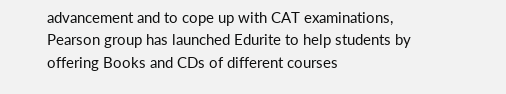advancement and to cope up with CAT examinations, Pearson group has launched Edurite to help students by offering Books and CDs of different courses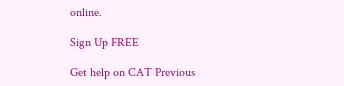online.

Sign Up FREE

Get help on CAT Previous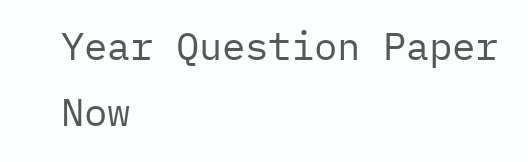Year Question Paper Now